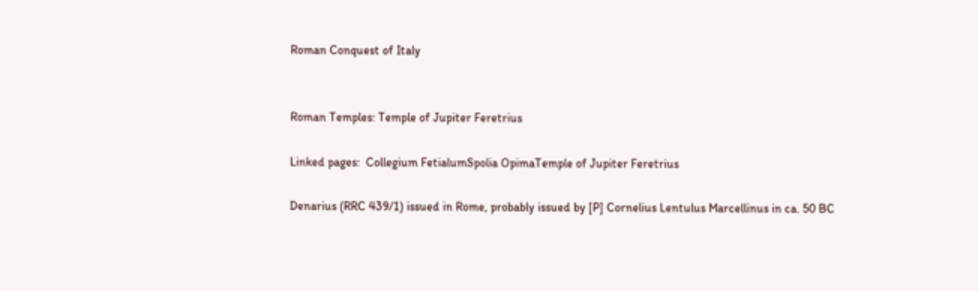Roman Conquest of Italy


Roman Temples: Temple of Jupiter Feretrius

Linked pages:  Collegium FetialumSpolia OpimaTemple of Jupiter Feretrius

Denarius (RRC 439/1) issued in Rome, probably issued by [P] Cornelius Lentulus Marcellinus in ca. 50 BC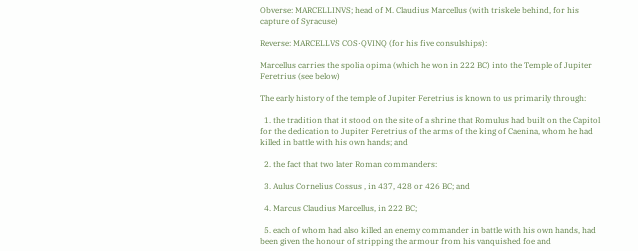Obverse: MARCELLINVS; head of M. Claudius Marcellus (with triskele behind, for his capture of Syracuse)

Reverse: MARCELLVS COS·QVINQ (for his five consulships):

Marcellus carries the spolia opima (which he won in 222 BC) into the Temple of Jupiter Feretrius (see below)

The early history of the temple of Jupiter Feretrius is known to us primarily through:

  1. the tradition that it stood on the site of a shrine that Romulus had built on the Capitol for the dedication to Jupiter Feretrius of the arms of the king of Caenina, whom he had killed in battle with his own hands; and

  2. the fact that two later Roman commanders:

  3. Aulus Cornelius Cossus , in 437, 428 or 426 BC; and

  4. Marcus Claudius Marcellus, in 222 BC;

  5. each of whom had also killed an enemy commander in battle with his own hands, had been given the honour of stripping the armour from his vanquished foe and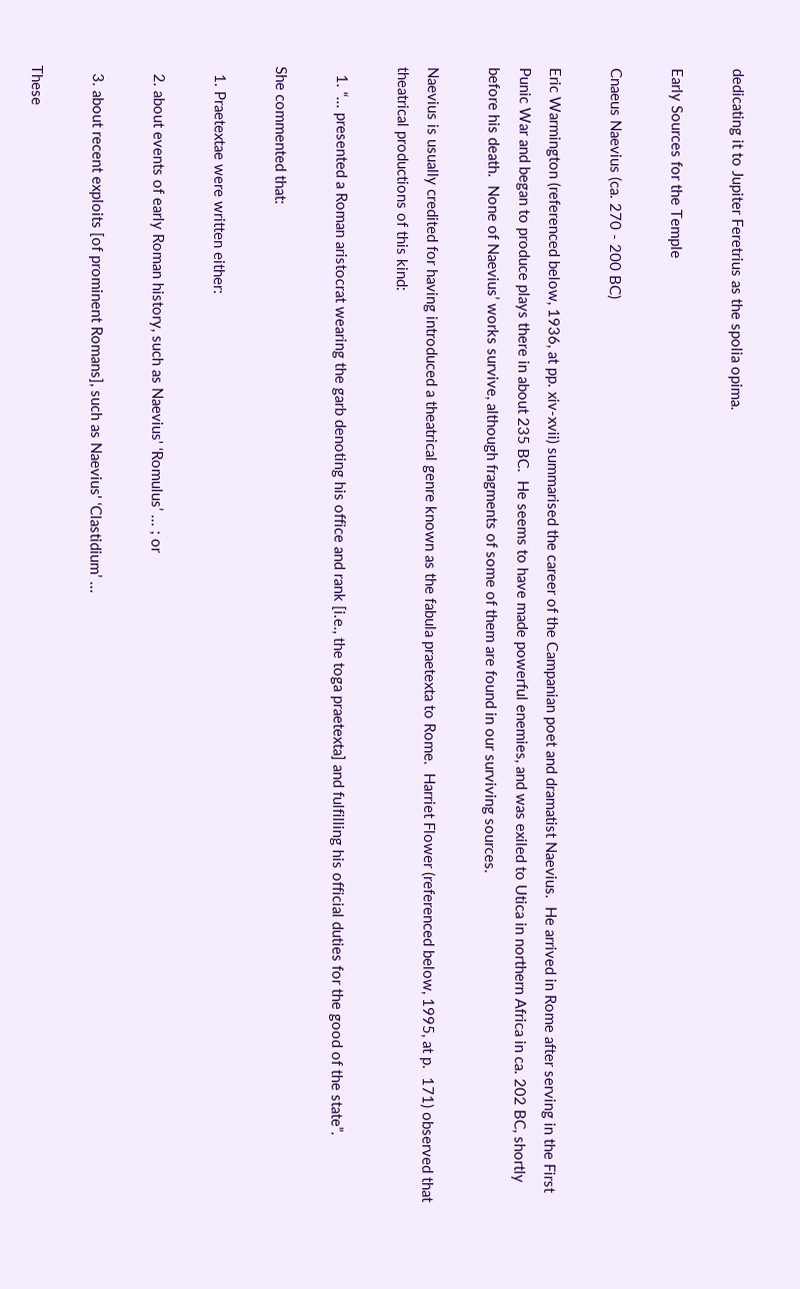dedicating it to Jupiter Feretrius as the spolia opima.

Early Sources for the Temple

Cnaeus Naevius (ca. 270 - 200 BC)

Eric Warmington (referenced below, 1936, at pp. xiv-xvii) summarised the career of the Campanian poet and dramatist Naevius.  He arrived in Rome after serving in the First Punic War and began to produce plays there in about 235 BC.  He seems to have made powerful enemies, and was exiled to Utica in northern Africa in ca. 202 BC, shortly before his death.  None of Naevius’ works survive, although fragments of some of them are found in our surviving sources.

Naevius is usually credited for having introduced a theatrical genre known as the fabula praetexta to Rome.  Harriet Flower (referenced below, 1995, at p.  171) observed that theatrical productions of this kind:

  1. “... presented a Roman aristocrat wearing the garb denoting his office and rank [i.e., the toga praetexta] and fulfilling his official duties for the good of the state”.

She commented that:

  1. Praetextae were written either:

  2. about events of early Roman history, such as Naevius' ‘Romulus’ ... ; or

  3. about recent exploits [of prominent Romans], such as Naevius' ‘Clastidium’ ...

These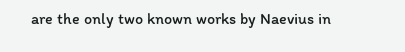are the only two known works by Naevius in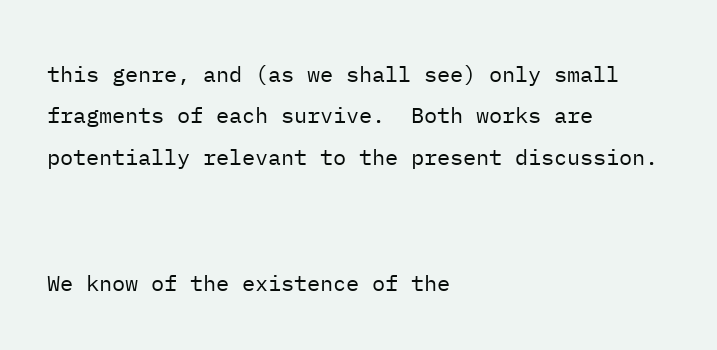this genre, and (as we shall see) only small fragments of each survive.  Both works are potentially relevant to the present discussion.


We know of the existence of the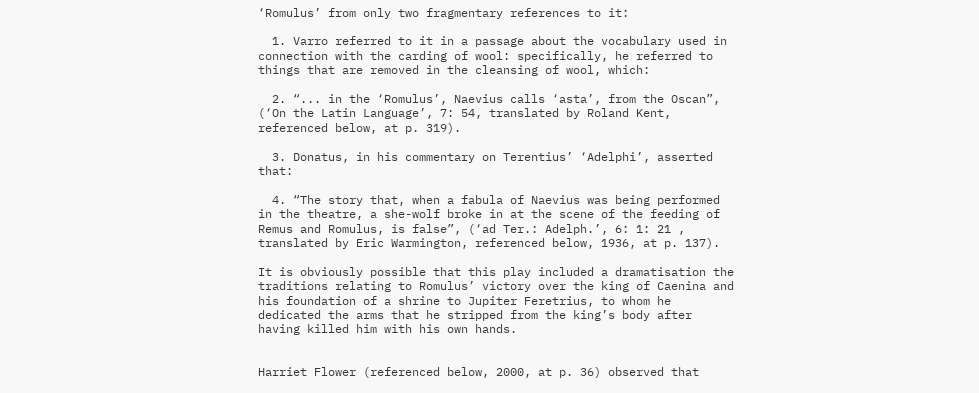‘Romulus’ from only two fragmentary references to it:

  1. Varro referred to it in a passage about the vocabulary used in connection with the carding of wool: specifically, he referred to things that are removed in the cleansing of wool, which:

  2. “... in the ‘Romulus’, Naevius calls ‘asta’, from the Oscan”, (‘On the Latin Language’, 7: 54, translated by Roland Kent, referenced below, at p. 319).

  3. Donatus, in his commentary on Terentius’ ‘Adelphi’, asserted that:

  4. “The story that, when a fabula of Naevius was being performed in the theatre, a she-wolf broke in at the scene of the feeding of Remus and Romulus, is false”, (‘ad Ter.: Adelph.’, 6: 1: 21 , translated by Eric Warmington, referenced below, 1936, at p. 137).

It is obviously possible that this play included a dramatisation the traditions relating to Romulus’ victory over the king of Caenina and his foundation of a shrine to Jupiter Feretrius, to whom he dedicated the arms that he stripped from the king’s body after having killed him with his own hands.


Harriet Flower (referenced below, 2000, at p. 36) observed that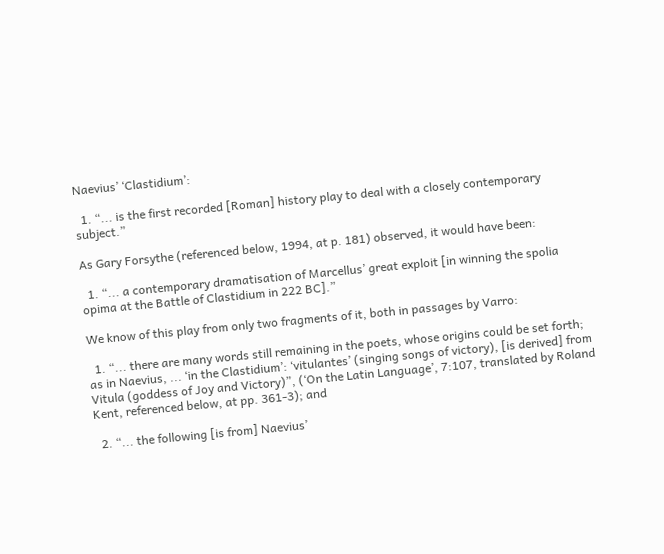Naevius’ ‘Clastidium’:

  1. “... is the first recorded [Roman] history play to deal with a closely contemporary subject.”

As Gary Forsythe (referenced below, 1994, at p. 181) observed, it would have been:

  1. “... a contemporary dramatisation of Marcellus’ great exploit [in winning the spolia opima at the Battle of Clastidium in 222 BC].”

We know of this play from only two fragments of it, both in passages by Varro:

  1. “... there are many words still remaining in the poets, whose origins could be set forth; as in Naevius, ... ‘in the Clastidium’: ‘vitulantes’ (singing songs of victory), [is derived] from Vitula (goddess of Joy and Victory)”, (‘On the Latin Language’, 7:107, translated by Roland Kent, referenced below, at pp. 361-3); and

  2. “... the following [is from] Naevius’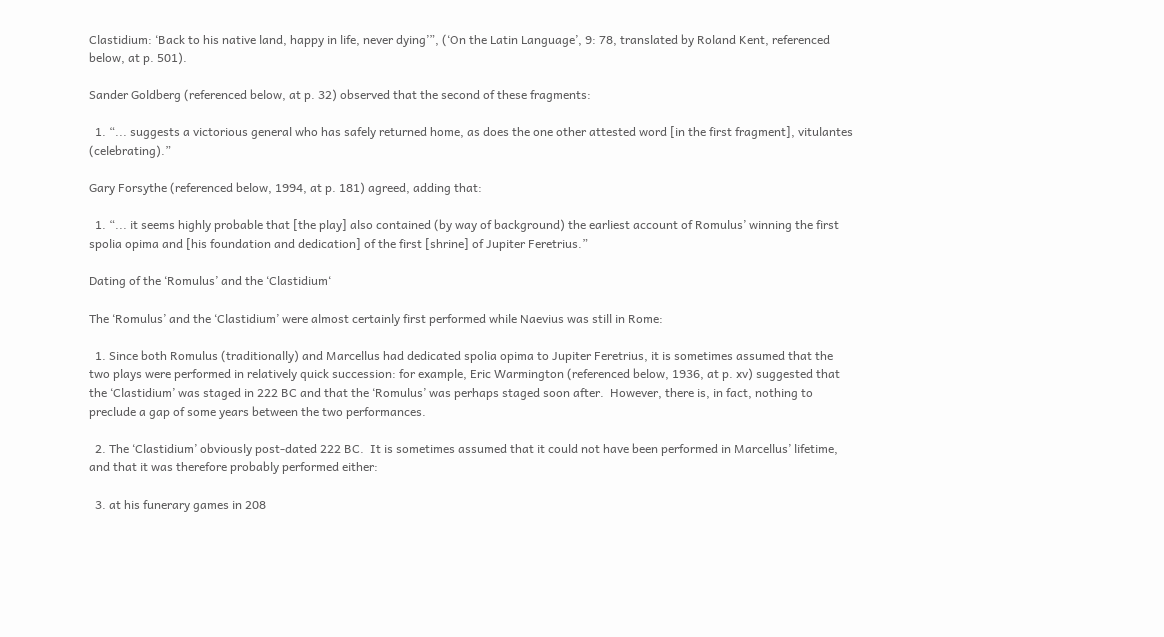Clastidium: ‘Back to his native land, happy in life, never dying’”, (‘On the Latin Language’, 9: 78, translated by Roland Kent, referenced below, at p. 501).

Sander Goldberg (referenced below, at p. 32) observed that the second of these fragments:

  1. “... suggests a victorious general who has safely returned home, as does the one other attested word [in the first fragment], vitulantes (celebrating).”

Gary Forsythe (referenced below, 1994, at p. 181) agreed, adding that:

  1. “... it seems highly probable that [the play] also contained (by way of background) the earliest account of Romulus’ winning the first spolia opima and [his foundation and dedication] of the first [shrine] of Jupiter Feretrius.”

Dating of the ‘Romulus’ and the ‘Clastidium‘

The ‘Romulus’ and the ‘Clastidium’ were almost certainly first performed while Naevius was still in Rome:

  1. Since both Romulus (traditionally) and Marcellus had dedicated spolia opima to Jupiter Feretrius, it is sometimes assumed that the two plays were performed in relatively quick succession: for example, Eric Warmington (referenced below, 1936, at p. xv) suggested that the ‘Clastidium’ was staged in 222 BC and that the ‘Romulus’ was perhaps staged soon after.  However, there is, in fact, nothing to preclude a gap of some years between the two performances.

  2. The ‘Clastidium’ obviously post-dated 222 BC.  It is sometimes assumed that it could not have been performed in Marcellus’ lifetime, and that it was therefore probably performed either:

  3. at his funerary games in 208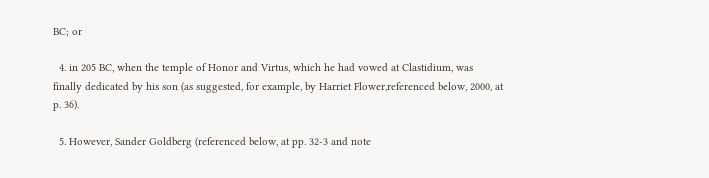BC; or

  4. in 205 BC, when the temple of Honor and Virtus, which he had vowed at Clastidium, was finally dedicated by his son (as suggested, for example, by Harriet Flower,referenced below, 2000, at p. 36).

  5. However, Sander Goldberg (referenced below, at pp. 32-3 and note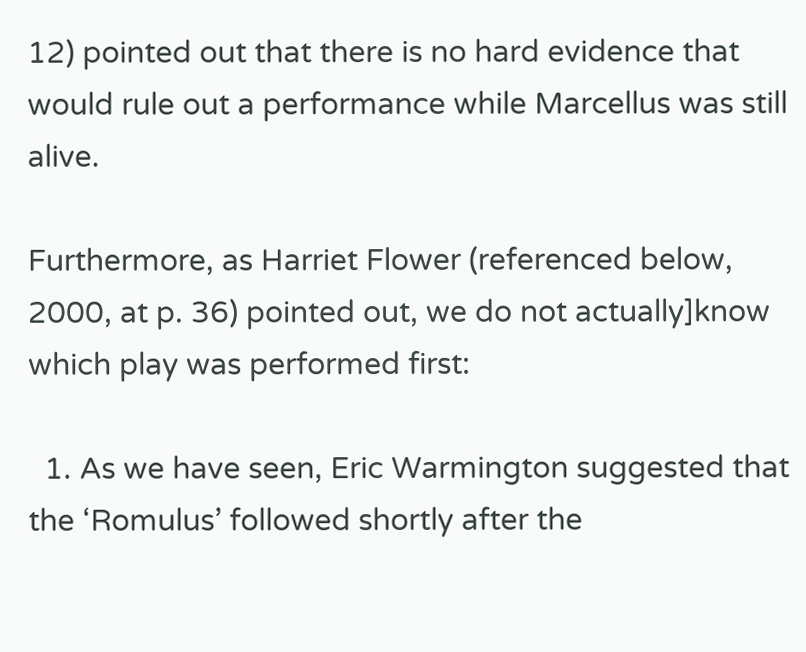12) pointed out that there is no hard evidence that would rule out a performance while Marcellus was still alive.

Furthermore, as Harriet Flower (referenced below, 2000, at p. 36) pointed out, we do not actually]know which play was performed first:

  1. As we have seen, Eric Warmington suggested that the ‘Romulus’ followed shortly after the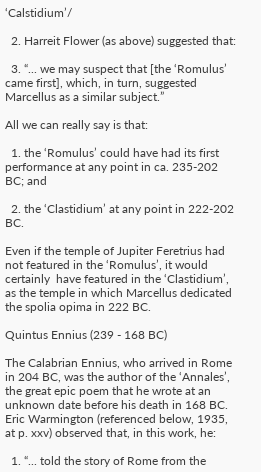‘Calstidium’/

  2. Harreit Flower (as above) suggested that:

  3. “... we may suspect that [the ‘Romulus’ came first], which, in turn, suggested Marcellus as a similar subject.”

All we can really say is that:

  1. the ‘Romulus’ could have had its first performance at any point in ca. 235-202 BC; and

  2. the ‘Clastidium’ at any point in 222-202 BC.

Even if the temple of Jupiter Feretrius had not featured in the ‘Romulus’, it would certainly  have featured in the ‘Clastidium’, as the temple in which Marcellus dedicated the spolia opima in 222 BC.

Quintus Ennius (239 - 168 BC)

The Calabrian Ennius, who arrived in Rome in 204 BC, was the author of the ‘Annales’, the great epic poem that he wrote at an unknown date before his death in 168 BC.  Eric Warmington (referenced below, 1935, at p. xxv) observed that, in this work, he:

  1. “... told the story of Rome from the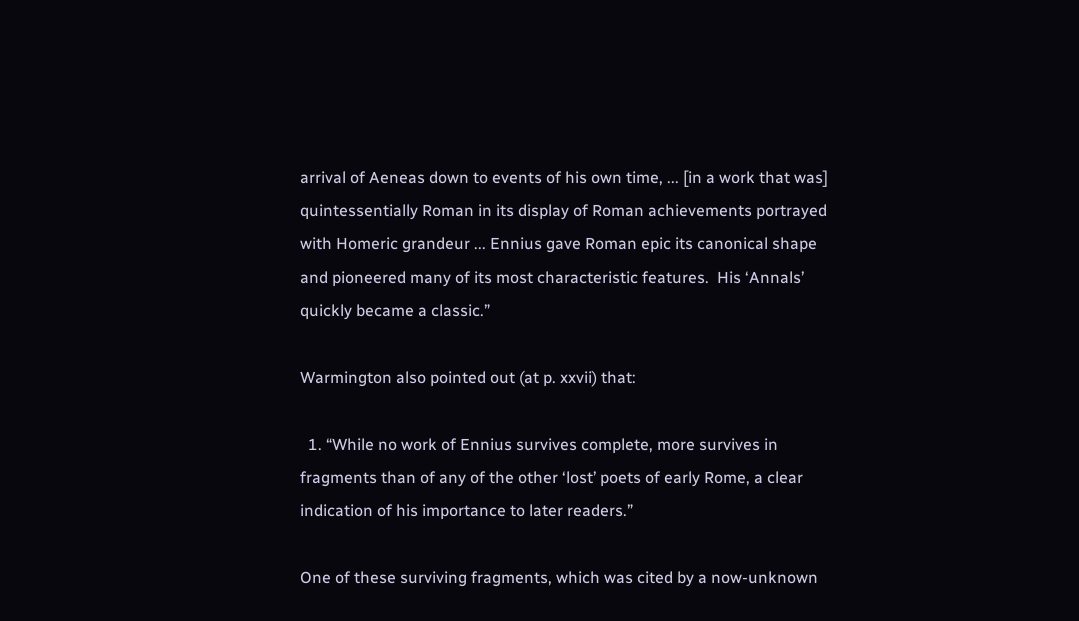arrival of Aeneas down to events of his own time, ... [in a work that was] quintessentially Roman in its display of Roman achievements portrayed with Homeric grandeur ... Ennius gave Roman epic its canonical shape and pioneered many of its most characteristic features.  His ‘Annals’ quickly became a classic.”

Warmington also pointed out (at p. xxvii) that:

  1. “While no work of Ennius survives complete, more survives in fragments than of any of the other ‘lost’ poets of early Rome, a clear indication of his importance to later readers.”

One of these surviving fragments, which was cited by a now-unknown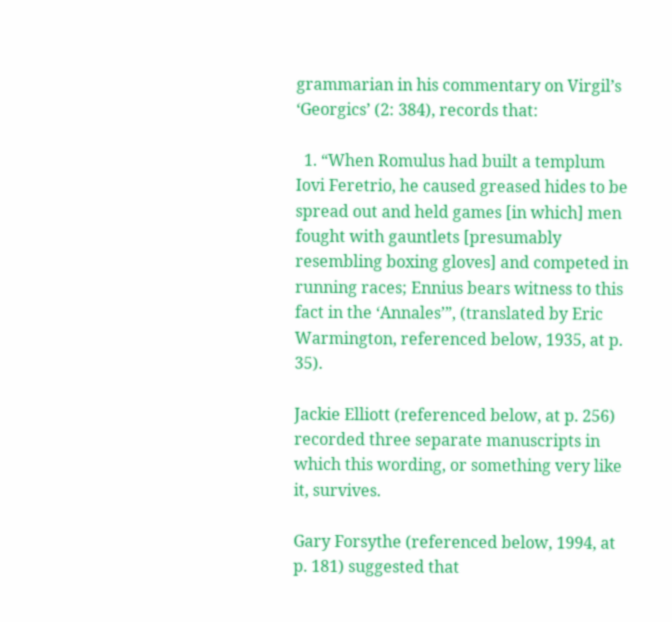grammarian in his commentary on Virgil’s ‘Georgics’ (2: 384), records that:

  1. “When Romulus had built a templum Iovi Feretrio, he caused greased hides to be spread out and held games [in which] men fought with gauntlets [presumably resembling boxing gloves] and competed in running races; Ennius bears witness to this fact in the ‘Annales’”, (translated by Eric Warmington, referenced below, 1935, at p. 35).

Jackie Elliott (referenced below, at p. 256) recorded three separate manuscripts in which this wording, or something very like it, survives.

Gary Forsythe (referenced below, 1994, at p. 181) suggested that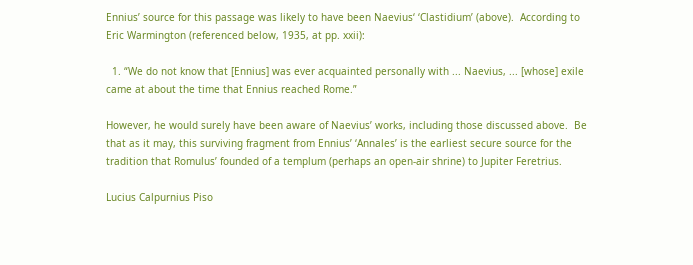Ennius’ source for this passage was likely to have been Naevius‘ ‘Clastidium’ (above).  According to Eric Warmington (referenced below, 1935, at pp. xxii):

  1. “We do not know that [Ennius] was ever acquainted personally with ... Naevius, ... [whose] exile came at about the time that Ennius reached Rome.”

However, he would surely have been aware of Naevius’ works, including those discussed above.  Be that as it may, this surviving fragment from Ennius’ ‘Annales’ is the earliest secure source for the tradition that Romulus’ founded of a templum (perhaps an open-air shrine) to Jupiter Feretrius.

Lucius Calpurnius Piso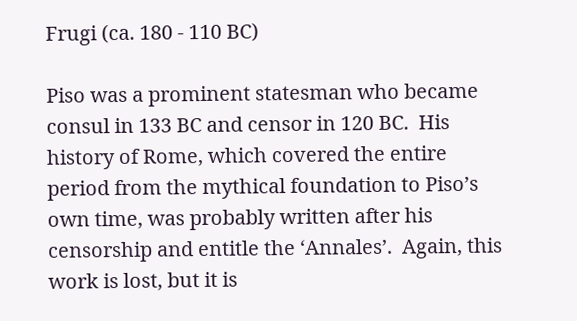Frugi (ca. 180 - 110 BC)

Piso was a prominent statesman who became consul in 133 BC and censor in 120 BC.  His history of Rome, which covered the entire period from the mythical foundation to Piso’s own time, was probably written after his censorship and entitle the ‘Annales’.  Again, this work is lost, but it is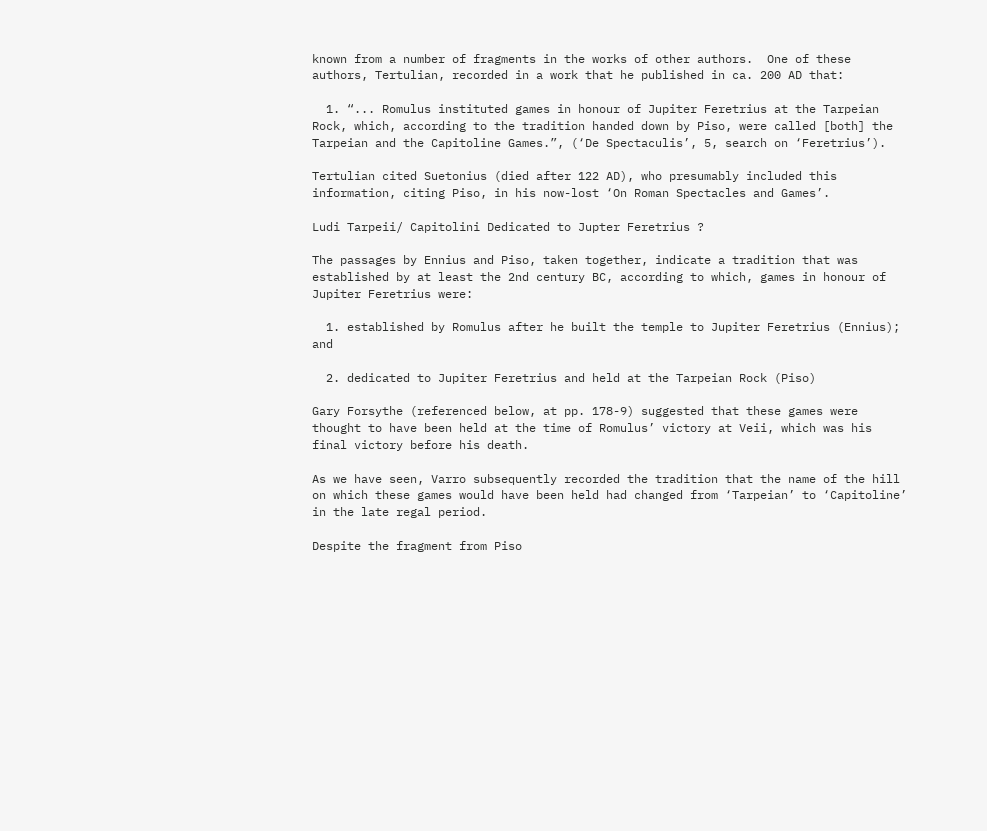known from a number of fragments in the works of other authors.  One of these authors, Tertulian, recorded in a work that he published in ca. 200 AD that:

  1. “... Romulus instituted games in honour of Jupiter Feretrius at the Tarpeian Rock, which, according to the tradition handed down by Piso, were called [both] the Tarpeian and the Capitoline Games.”, (‘De Spectaculis’, 5, search on ‘Feretrius’).

Tertulian cited Suetonius (died after 122 AD), who presumably included this information, citing Piso, in his now-lost ‘On Roman Spectacles and Games’.

Ludi Tarpeii/ Capitolini Dedicated to Jupter Feretrius ?

The passages by Ennius and Piso, taken together, indicate a tradition that was established by at least the 2nd century BC, according to which, games in honour of Jupiter Feretrius were:

  1. established by Romulus after he built the temple to Jupiter Feretrius (Ennius); and

  2. dedicated to Jupiter Feretrius and held at the Tarpeian Rock (Piso)

Gary Forsythe (referenced below, at pp. 178-9) suggested that these games were thought to have been held at the time of Romulus’ victory at Veii, which was his final victory before his death.

As we have seen, Varro subsequently recorded the tradition that the name of the hill on which these games would have been held had changed from ‘Tarpeian’ to ‘Capitoline’ in the late regal period.

Despite the fragment from Piso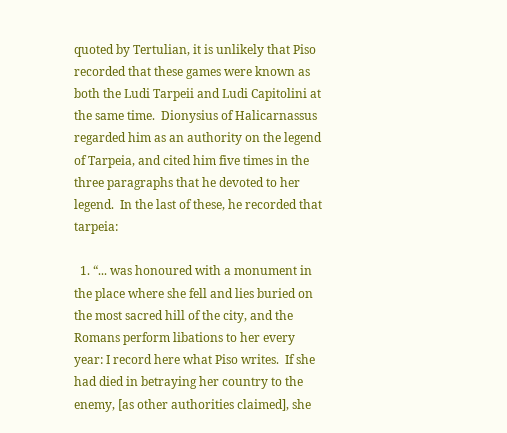quoted by Tertulian, it is unlikely that Piso recorded that these games were known as both the Ludi Tarpeii and Ludi Capitolini at the same time.  Dionysius of Halicarnassus regarded him as an authority on the legend of Tarpeia, and cited him five times in the three paragraphs that he devoted to her legend.  In the last of these, he recorded that tarpeia:

  1. “... was honoured with a monument in the place where she fell and lies buried on the most sacred hill of the city, and the Romans perform libations to her every year: I record here what Piso writes.  If she had died in betraying her country to the enemy, [as other authorities claimed], she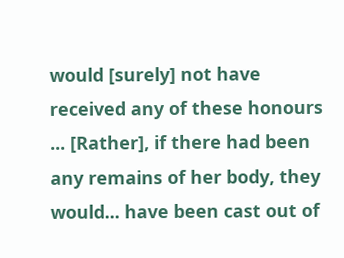would [surely] not have received any of these honours ... [Rather], if there had been any remains of her body, they would... have been cast out of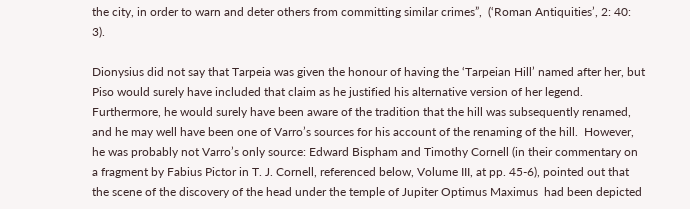the city, in order to warn and deter others from committing similar crimes”,  (‘Roman Antiquities’, 2: 40: 3).

Dionysius did not say that Tarpeia was given the honour of having the ‘Tarpeian Hill’ named after her, but Piso would surely have included that claim as he justified his alternative version of her legend.  Furthermore, he would surely have been aware of the tradition that the hill was subsequently renamed, and he may well have been one of Varro’s sources for his account of the renaming of the hill.  However, he was probably not Varro’s only source: Edward Bispham and Timothy Cornell (in their commentary on a fragment by Fabius Pictor in T. J. Cornell, referenced below, Volume III, at pp. 45-6), pointed out that  the scene of the discovery of the head under the temple of Jupiter Optimus Maximus  had been depicted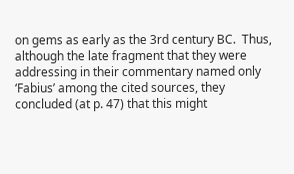on gems as early as the 3rd century BC.  Thus, although the late fragment that they were addressing in their commentary named only ‘Fabius’ among the cited sources, they concluded (at p. 47) that this might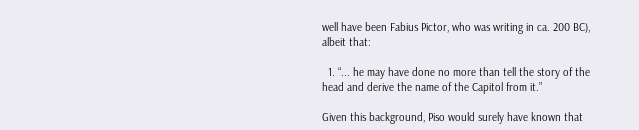well have been Fabius Pictor, who was writing in ca. 200 BC), albeit that:

  1. “... he may have done no more than tell the story of the head and derive the name of the Capitol from it.”

Given this background, Piso would surely have known that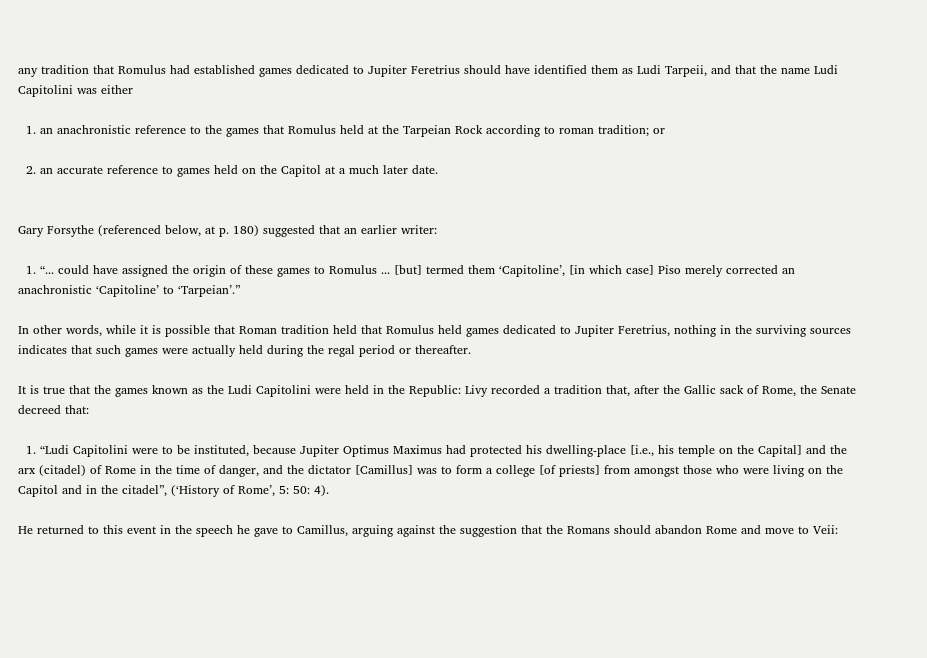any tradition that Romulus had established games dedicated to Jupiter Feretrius should have identified them as Ludi Tarpeii, and that the name Ludi Capitolini was either

  1. an anachronistic reference to the games that Romulus held at the Tarpeian Rock according to roman tradition; or

  2. an accurate reference to games held on the Capitol at a much later date.


Gary Forsythe (referenced below, at p. 180) suggested that an earlier writer:

  1. “... could have assigned the origin of these games to Romulus ... [but] termed them ‘Capitoline’, [in which case] Piso merely corrected an anachronistic ‘Capitoline’ to ‘Tarpeian’.”

In other words, while it is possible that Roman tradition held that Romulus held games dedicated to Jupiter Feretrius, nothing in the surviving sources indicates that such games were actually held during the regal period or thereafter.

It is true that the games known as the Ludi Capitolini were held in the Republic: Livy recorded a tradition that, after the Gallic sack of Rome, the Senate decreed that:

  1. “Ludi Capitolini were to be instituted, because Jupiter Optimus Maximus had protected his dwelling-place [i.e., his temple on the Capital] and the arx (citadel) of Rome in the time of danger, and the dictator [Camillus] was to form a college [of priests] from amongst those who were living on the Capitol and in the citadel”, (‘History of Rome’, 5: 50: 4).

He returned to this event in the speech he gave to Camillus, arguing against the suggestion that the Romans should abandon Rome and move to Veii: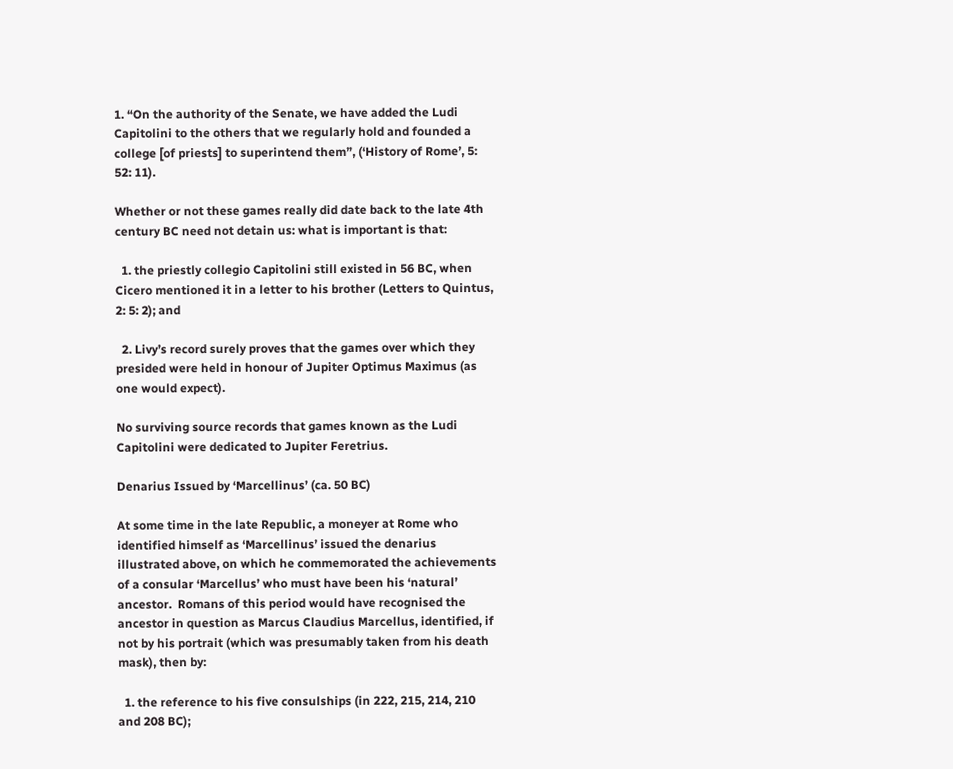1. “On the authority of the Senate, we have added the Ludi Capitolini to the others that we regularly hold and founded a college [of priests] to superintend them”, (‘History of Rome’, 5: 52: 11).

Whether or not these games really did date back to the late 4th century BC need not detain us: what is important is that:

  1. the priestly collegio Capitolini still existed in 56 BC, when Cicero mentioned it in a letter to his brother (Letters to Quintus, 2: 5: 2); and

  2. Livy’s record surely proves that the games over which they presided were held in honour of Jupiter Optimus Maximus (as one would expect).

No surviving source records that games known as the Ludi Capitolini were dedicated to Jupiter Feretrius.

Denarius Issued by ‘Marcellinus’ (ca. 50 BC)

At some time in the late Republic, a moneyer at Rome who identified himself as ‘Marcellinus’ issued the denarius illustrated above, on which he commemorated the achievements of a consular ‘Marcellus’ who must have been his ‘natural’ ancestor.  Romans of this period would have recognised the ancestor in question as Marcus Claudius Marcellus, identified, if not by his portrait (which was presumably taken from his death mask), then by:

  1. the reference to his five consulships (in 222, 215, 214, 210 and 208 BC);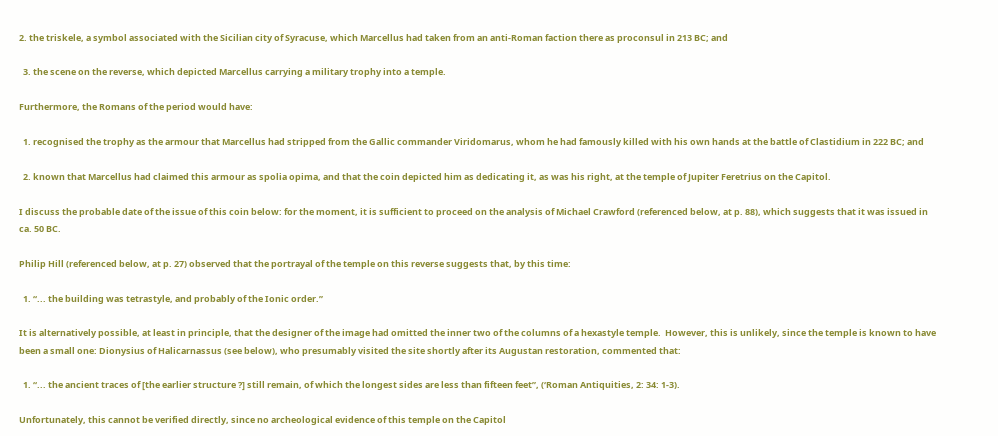2. the triskele, a symbol associated with the Sicilian city of Syracuse, which Marcellus had taken from an anti-Roman faction there as proconsul in 213 BC; and

  3. the scene on the reverse, which depicted Marcellus carrying a military trophy into a temple.

Furthermore, the Romans of the period would have:

  1. recognised the trophy as the armour that Marcellus had stripped from the Gallic commander Viridomarus, whom he had famously killed with his own hands at the battle of Clastidium in 222 BC; and

  2. known that Marcellus had claimed this armour as spolia opima, and that the coin depicted him as dedicating it, as was his right, at the temple of Jupiter Feretrius on the Capitol.

I discuss the probable date of the issue of this coin below: for the moment, it is sufficient to proceed on the analysis of Michael Crawford (referenced below, at p. 88), which suggests that it was issued in ca. 50 BC.

Philip Hill (referenced below, at p. 27) observed that the portrayal of the temple on this reverse suggests that, by this time:

  1. “... the building was tetrastyle, and probably of the Ionic order.”

It is alternatively possible, at least in principle, that the designer of the image had omitted the inner two of the columns of a hexastyle temple.  However, this is unlikely, since the temple is known to have been a small one: Dionysius of Halicarnassus (see below), who presumably visited the site shortly after its Augustan restoration, commented that:

  1. “... the ancient traces of [the earlier structure ?] still remain, of which the longest sides are less than fifteen feet”, (‘Roman Antiquities, 2: 34: 1-3).

Unfortunately, this cannot be verified directly, since no archeological evidence of this temple on the Capitol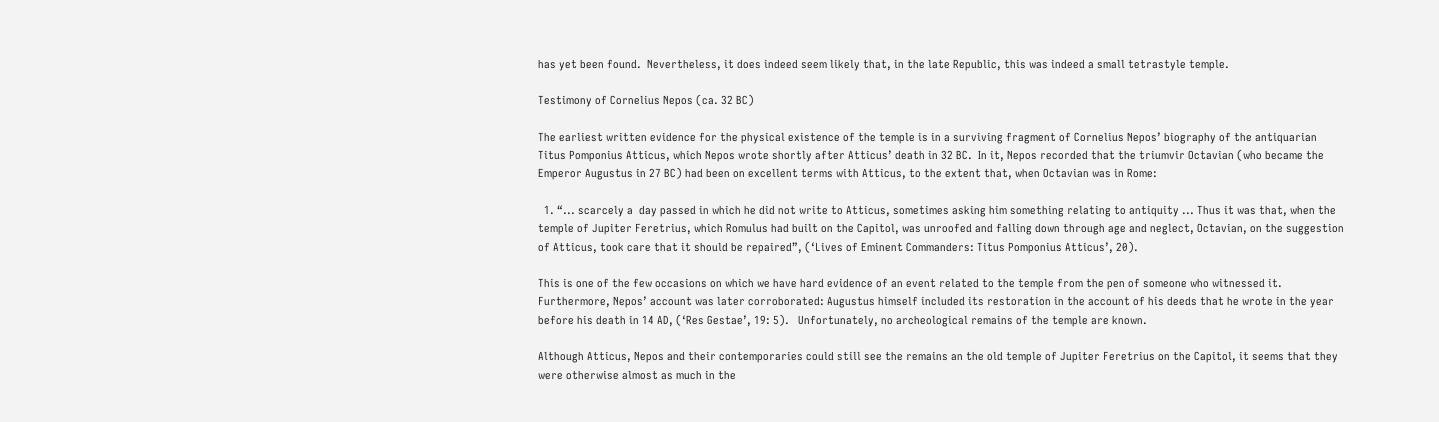has yet been found.  Nevertheless, it does indeed seem likely that, in the late Republic, this was indeed a small tetrastyle temple.

Testimony of Cornelius Nepos (ca. 32 BC)

The earliest written evidence for the physical existence of the temple is in a surviving fragment of Cornelius Nepos’ biography of the antiquarian Titus Pomponius Atticus, which Nepos wrote shortly after Atticus’ death in 32 BC.  In it, Nepos recorded that the triumvir Octavian (who became the Emperor Augustus in 27 BC) had been on excellent terms with Atticus, to the extent that, when Octavian was in Rome:

  1. “... scarcely a  day passed in which he did not write to Atticus, sometimes asking him something relating to antiquity ... Thus it was that, when the temple of Jupiter Feretrius, which Romulus had built on the Capitol, was unroofed and falling down through age and neglect, Octavian, on the suggestion of Atticus, took care that it should be repaired”, (‘Lives of Eminent Commanders: Titus Pomponius Atticus’, 20).

This is one of the few occasions on which we have hard evidence of an event related to the temple from the pen of someone who witnessed it.  Furthermore, Nepos’ account was later corroborated: Augustus himself included its restoration in the account of his deeds that he wrote in the year before his death in 14 AD, (‘Res Gestae’, 19: 5).   Unfortunately, no archeological remains of the temple are known.

Although Atticus, Nepos and their contemporaries could still see the remains an the old temple of Jupiter Feretrius on the Capitol, it seems that they were otherwise almost as much in the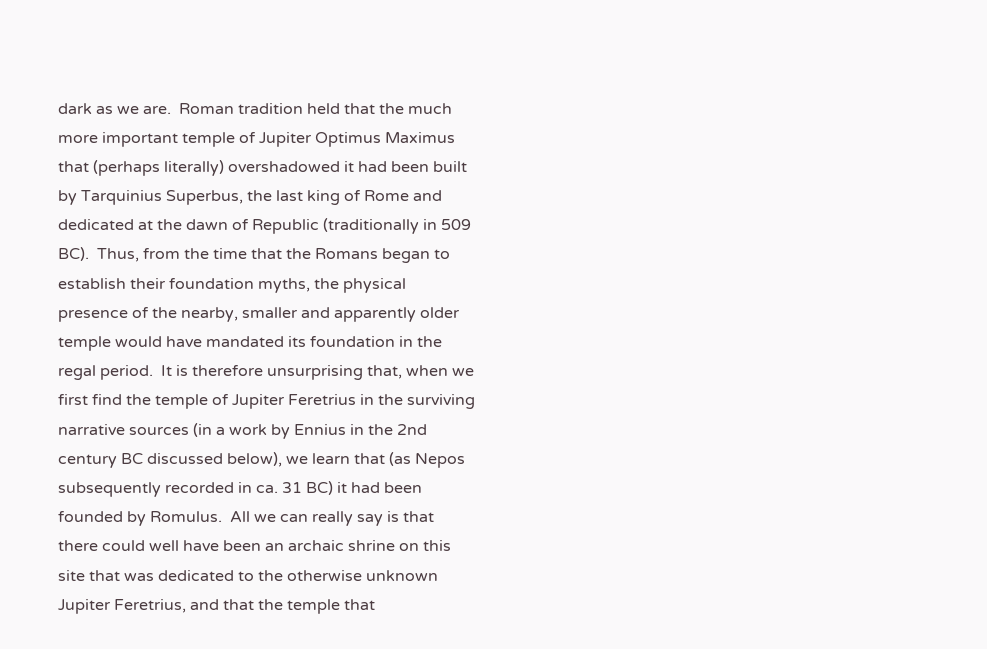dark as we are.  Roman tradition held that the much more important temple of Jupiter Optimus Maximus that (perhaps literally) overshadowed it had been built by Tarquinius Superbus, the last king of Rome and dedicated at the dawn of Republic (traditionally in 509 BC).  Thus, from the time that the Romans began to establish their foundation myths, the physical presence of the nearby, smaller and apparently older temple would have mandated its foundation in the regal period.  It is therefore unsurprising that, when we first find the temple of Jupiter Feretrius in the surviving narrative sources (in a work by Ennius in the 2nd century BC discussed below), we learn that (as Nepos subsequently recorded in ca. 31 BC) it had been founded by Romulus.  All we can really say is that there could well have been an archaic shrine on this site that was dedicated to the otherwise unknown Jupiter Feretrius, and that the temple that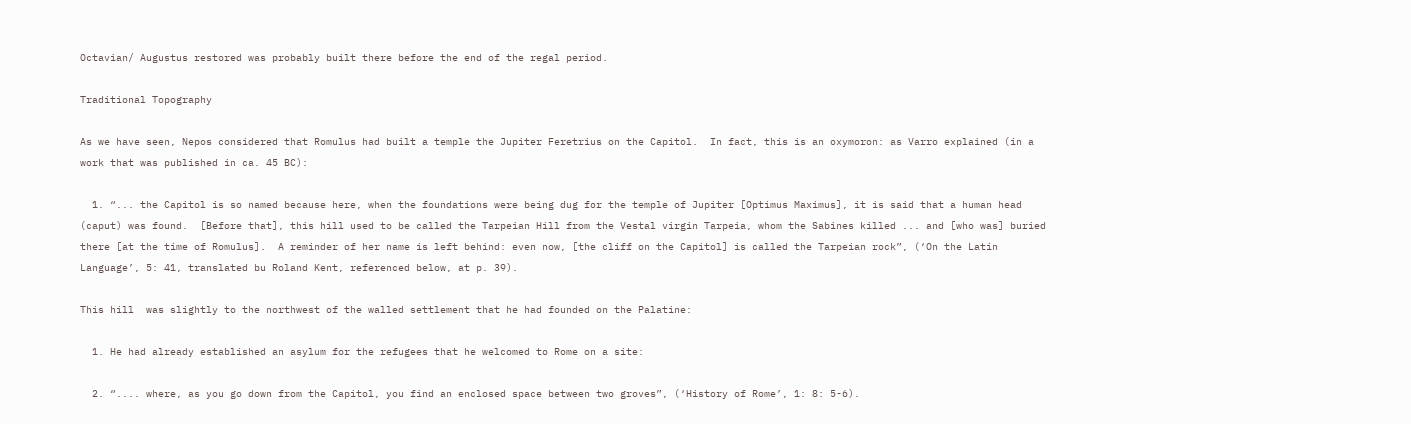Octavian/ Augustus restored was probably built there before the end of the regal period.

Traditional Topography

As we have seen, Nepos considered that Romulus had built a temple the Jupiter Feretrius on the Capitol.  In fact, this is an oxymoron: as Varro explained (in a work that was published in ca. 45 BC):

  1. “... the Capitol is so named because here, when the foundations were being dug for the temple of Jupiter [Optimus Maximus], it is said that a human head (caput) was found.  [Before that], this hill used to be called the Tarpeian Hill from the Vestal virgin Tarpeia, whom the Sabines killed ... and [who was] buried there [at the time of Romulus].  A reminder of her name is left behind: even now, [the cliff on the Capitol] is called the Tarpeian rock”, (‘On the Latin Language’, 5: 41, translated bu Roland Kent, referenced below, at p. 39).

This hill  was slightly to the northwest of the walled settlement that he had founded on the Palatine:

  1. He had already established an asylum for the refugees that he welcomed to Rome on a site:

  2. “.... where, as you go down from the Capitol, you find an enclosed space between two groves”, (‘History of Rome’, 1: 8: 5-6).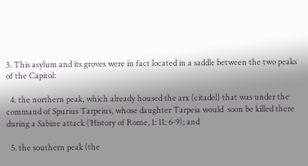3. This asylum and its groves were in fact located in a saddle between the two peaks of the Capitol:

  4. the northern peak, which already housed the arx (citadel) that was under the command of Spurius Tarpeius, whose daughter Tarpeia would  soon be killed there during a Sabine attack (‘History of Rome, 1: 11: 6-9); and

  5. the southern peak (the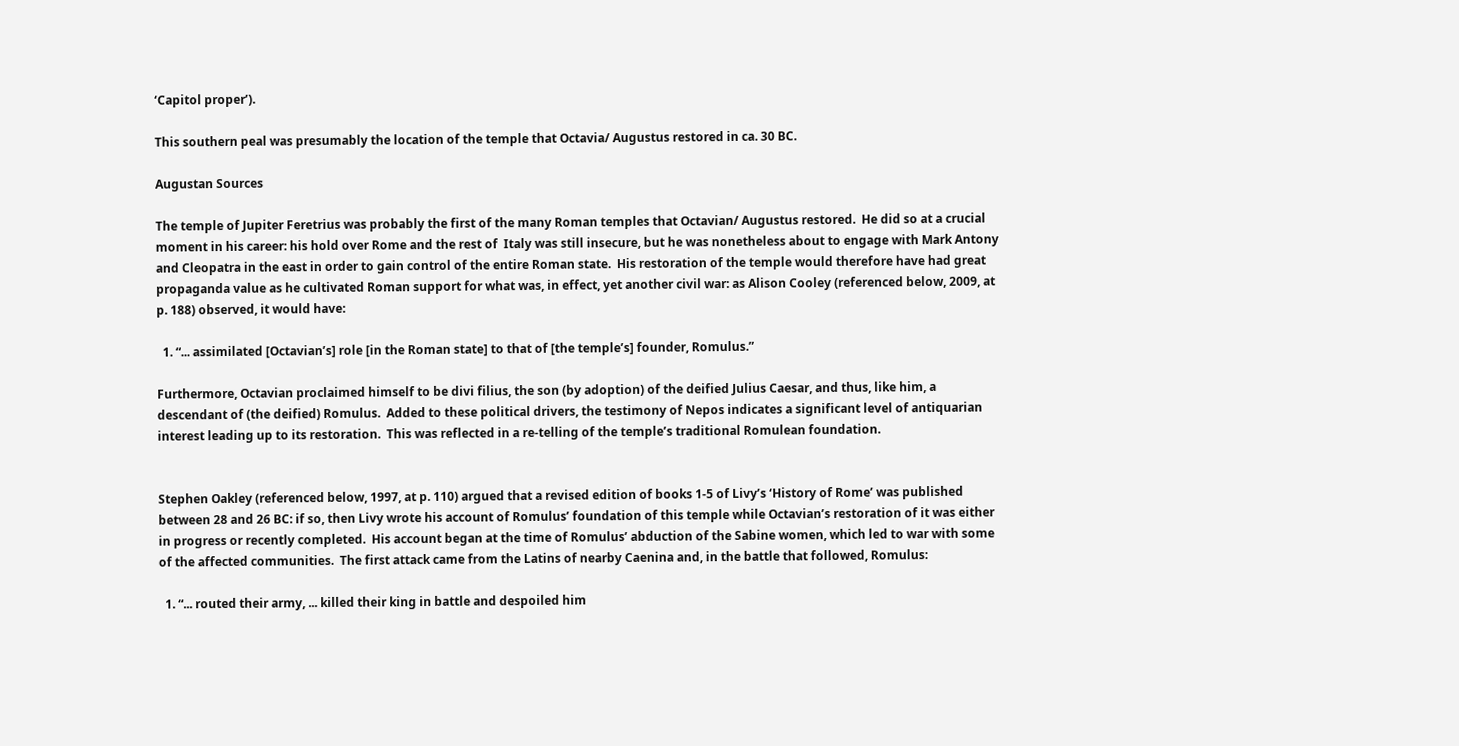‘Capitol proper’).

This southern peal was presumably the location of the temple that Octavia/ Augustus restored in ca. 30 BC.

Augustan Sources

The temple of Jupiter Feretrius was probably the first of the many Roman temples that Octavian/ Augustus restored.  He did so at a crucial moment in his career: his hold over Rome and the rest of  Italy was still insecure, but he was nonetheless about to engage with Mark Antony and Cleopatra in the east in order to gain control of the entire Roman state.  His restoration of the temple would therefore have had great propaganda value as he cultivated Roman support for what was, in effect, yet another civil war: as Alison Cooley (referenced below, 2009, at p. 188) observed, it would have:

  1. “... assimilated [Octavian’s] role [in the Roman state] to that of [the temple’s] founder, Romulus.”

Furthermore, Octavian proclaimed himself to be divi filius, the son (by adoption) of the deified Julius Caesar, and thus, like him, a descendant of (the deified) Romulus.  Added to these political drivers, the testimony of Nepos indicates a significant level of antiquarian interest leading up to its restoration.  This was reflected in a re-telling of the temple’s traditional Romulean foundation.


Stephen Oakley (referenced below, 1997, at p. 110) argued that a revised edition of books 1-5 of Livy’s ‘History of Rome’ was published between 28 and 26 BC: if so, then Livy wrote his account of Romulus’ foundation of this temple while Octavian’s restoration of it was either in progress or recently completed.  His account began at the time of Romulus’ abduction of the Sabine women, which led to war with some of the affected communities.  The first attack came from the Latins of nearby Caenina and, in the battle that followed, Romulus:

  1. “... routed their army, ... killed their king in battle and despoiled him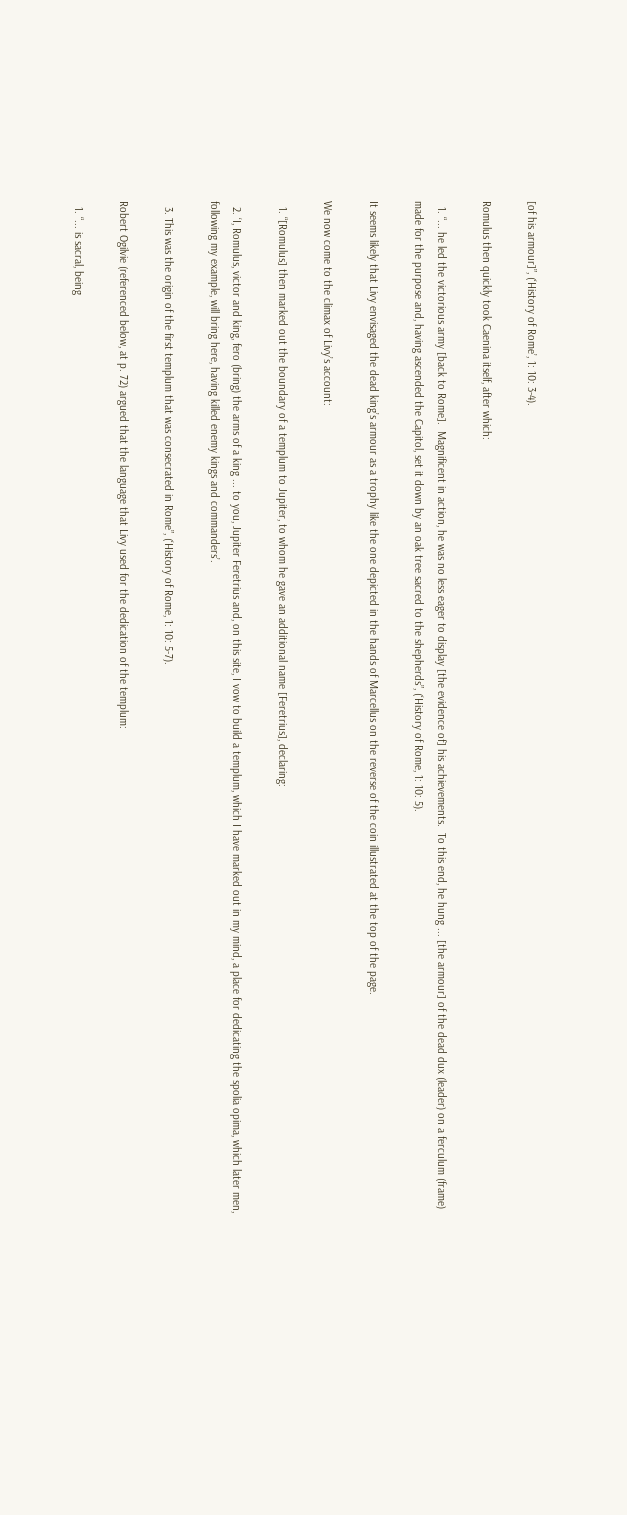[of his armour]”, (‘History of Rome’, 1: 10: 3-4).

Romulus then quickly took Caenina itself, after which:

  1. “... he led the victorious army [back to Rome].  Magnificent in action, he was no less eager to display [the evidence of] his achievements.  To this end, he hung ... [the armour] of the dead dux (leader) on a ferculum (frame) made for the purpose and, having ascended the Capitol, set it down by an oak tree sacred to the shepherds”, (‘History of Rome, 1: 10: 5).

It seems likely that Livy envisaged the dead king’s armour as a trophy like the one depicted in the hands of Marcellus on the reverse of the coin illustrated at the top of the page.

We now come to the climax of Livy’s account:

  1. “[Romulus] then marked out the boundary of a templum to Jupiter, to whom he gave an additional name [Feretrius], declaring:

  2. ‘I, Romulus, victor and king, fero (bring) the arms of a king ... to you, Jupiter Feretrius and, on this site, I vow to build a templum, which I have marked out in my mind, a place for dedicating the spolia opima, which later men, following my example, will bring here, having killed enemy kings and commanders’.

  3. This was the origin of the first templum that was consecrated in Rome”, (‘History of Rome, 1: 10: 5-7).

Robert Ogilvie (referenced below, at p. 72) argued that the language that Livy used for the dedication of the templum:

  1. “... is sacral, being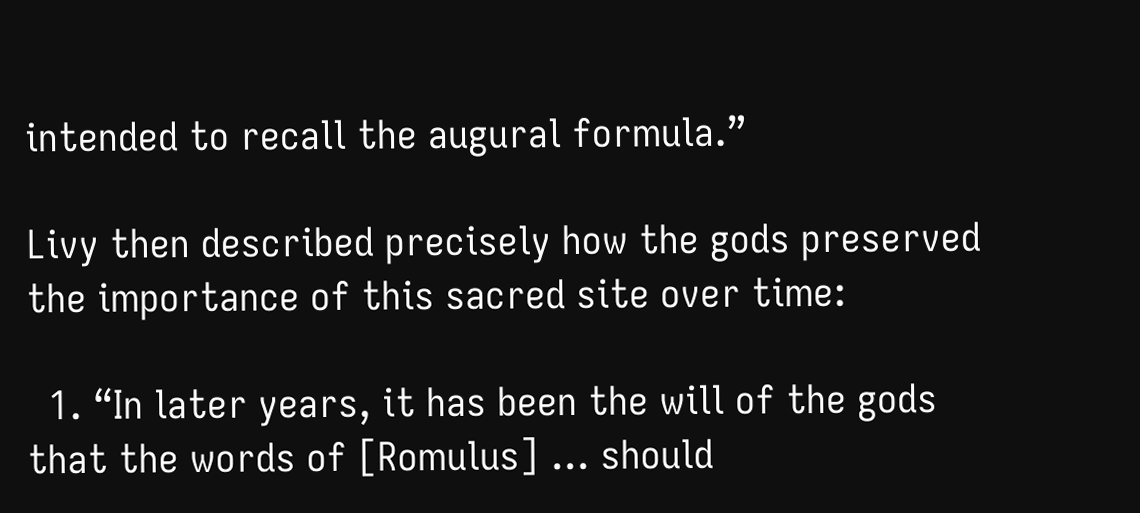intended to recall the augural formula.”

Livy then described precisely how the gods preserved the importance of this sacred site over time:

  1. “In later years, it has been the will of the gods that the words of [Romulus] ... should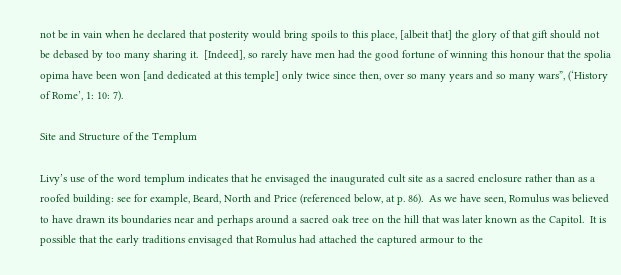not be in vain when he declared that posterity would bring spoils to this place, [albeit that] the glory of that gift should not be debased by too many sharing it.  [Indeed], so rarely have men had the good fortune of winning this honour that the spolia opima have been won [and dedicated at this temple] only twice since then, over so many years and so many wars”, (‘History of Rome’, 1: 10: 7).

Site and Structure of the Templum

Livy’s use of the word templum indicates that he envisaged the inaugurated cult site as a sacred enclosure rather than as a roofed building: see for example, Beard, North and Price (referenced below, at p. 86).  As we have seen, Romulus was believed to have drawn its boundaries near and perhaps around a sacred oak tree on the hill that was later known as the Capitol.  It is possible that the early traditions envisaged that Romulus had attached the captured armour to the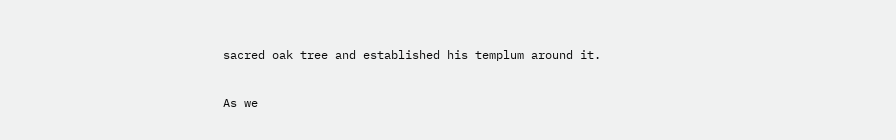sacred oak tree and established his templum around it.

As we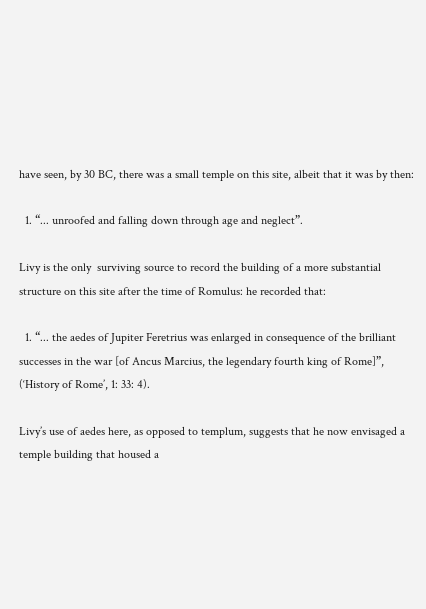have seen, by 30 BC, there was a small temple on this site, albeit that it was by then:

  1. “... unroofed and falling down through age and neglect”.

Livy is the only  surviving source to record the building of a more substantial structure on this site after the time of Romulus: he recorded that:

  1. “... the aedes of Jupiter Feretrius was enlarged in consequence of the brilliant successes in the war [of Ancus Marcius, the legendary fourth king of Rome]”, (‘History of Rome’, 1: 33: 4).

Livy’s use of aedes here, as opposed to templum, suggests that he now envisaged a temple building that housed a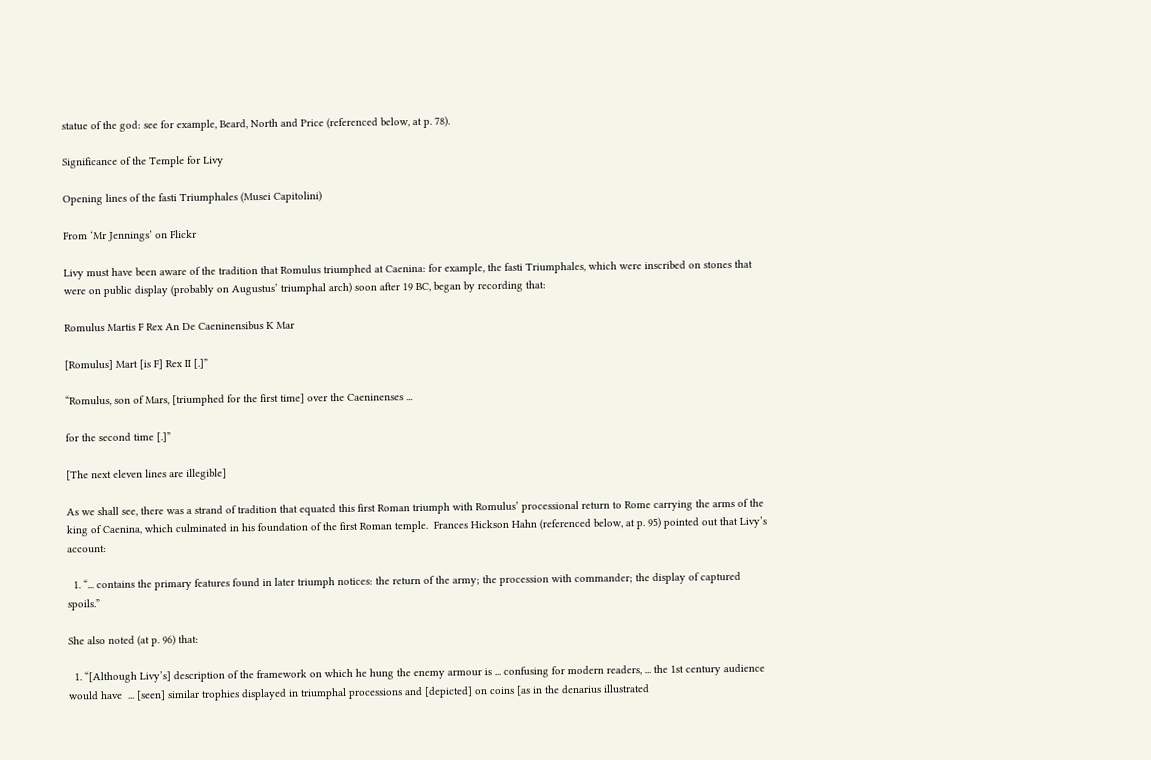statue of the god: see for example, Beard, North and Price (referenced below, at p. 78).

Significance of the Temple for Livy

Opening lines of the fasti Triumphales (Musei Capitolini)

From ‘Mr Jennings’ on Flickr

Livy must have been aware of the tradition that Romulus triumphed at Caenina: for example, the fasti Triumphales, which were inscribed on stones that were on public display (probably on Augustus’ triumphal arch) soon after 19 BC, began by recording that:

Romulus Martis F Rex An De Caeninensibus K Mar

[Romulus] Mart [is F] Rex II [.]”

“Romulus, son of Mars, [triumphed for the first time] over the Caeninenses ...

for the second time [.]”

[The next eleven lines are illegible]

As we shall see, there was a strand of tradition that equated this first Roman triumph with Romulus’ processional return to Rome carrying the arms of the king of Caenina, which culminated in his foundation of the first Roman temple.  Frances Hickson Hahn (referenced below, at p. 95) pointed out that Livy’s account:

  1. “... contains the primary features found in later triumph notices: the return of the army; the procession with commander; the display of captured spoils.”

She also noted (at p. 96) that:

  1. “[Although Livy’s] description of the framework on which he hung the enemy armour is ... confusing for modern readers, ... the 1st century audience would have  ... [seen] similar trophies displayed in triumphal processions and [depicted] on coins [as in the denarius illustrated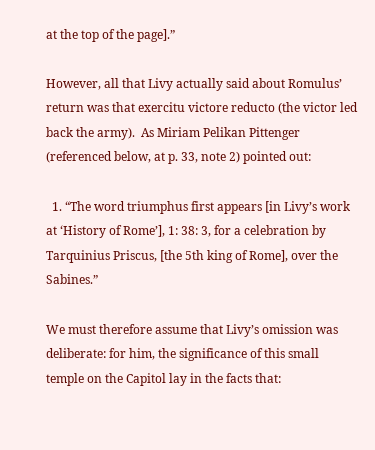at the top of the page].”

However, all that Livy actually said about Romulus’ return was that exercitu victore reducto (the victor led back the army).  As Miriam Pelikan Pittenger (referenced below, at p. 33, note 2) pointed out:

  1. “The word triumphus first appears [in Livy’s work at ‘History of Rome’], 1: 38: 3, for a celebration by Tarquinius Priscus, [the 5th king of Rome], over the Sabines.”

We must therefore assume that Livy’s omission was deliberate: for him, the significance of this small temple on the Capitol lay in the facts that: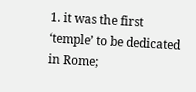1. it was the first ‘temple’ to be dedicated in Rome;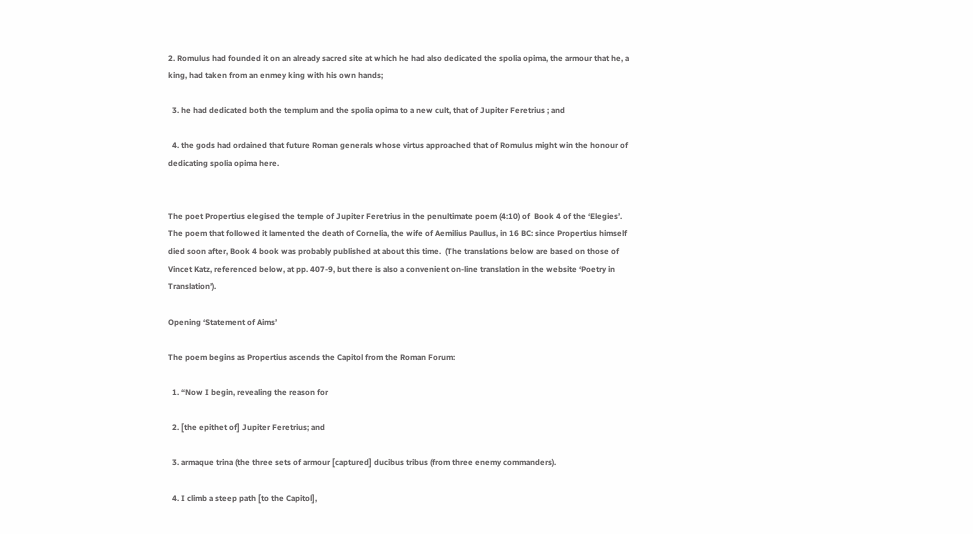2. Romulus had founded it on an already sacred site at which he had also dedicated the spolia opima, the armour that he, a king, had taken from an enmey king with his own hands;

  3. he had dedicated both the templum and the spolia opima to a new cult, that of Jupiter Feretrius ; and

  4. the gods had ordained that future Roman generals whose virtus approached that of Romulus might win the honour of dedicating spolia opima here.


The poet Propertius elegised the temple of Jupiter Feretrius in the penultimate poem (4:10) of  Book 4 of the ‘Elegies’.  The poem that followed it lamented the death of Cornelia, the wife of Aemilius Paullus, in 16 BC: since Propertius himself died soon after, Book 4 book was probably published at about this time.  (The translations below are based on those of Vincet Katz, referenced below, at pp. 407-9, but there is also a convenient on-line translation in the website ‘Poetry in Translation’).

Opening ‘Statement of Aims’

The poem begins as Propertius ascends the Capitol from the Roman Forum:

  1. “Now I begin, revealing the reason for

  2. [the epithet of] Jupiter Feretrius; and

  3. armaque trina (the three sets of armour [captured] ducibus tribus (from three enemy commanders).

  4. I climb a steep path [to the Capitol],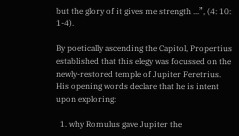but the glory of it gives me strength ...”, (4: 10: 1-4).

By poetically ascending the Capitol, Propertius established that this elegy was focussed on the newly-restored temple of Jupiter Feretrius.  His opening words declare that he is intent upon exploring:

  1. why Romulus gave Jupiter the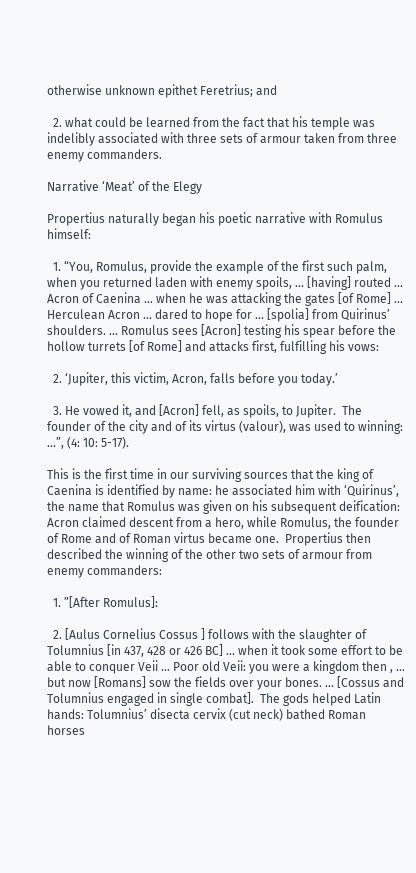otherwise unknown epithet Feretrius; and

  2. what could be learned from the fact that his temple was indelibly associated with three sets of armour taken from three enemy commanders.

Narrative ‘Meat’ of the Elegy

Propertius naturally began his poetic narrative with Romulus himself:

  1. “You, Romulus, provide the example of the first such palm, when you returned laden with enemy spoils, ... [having] routed ... Acron of Caenina ... when he was attacking the gates [of Rome] ... Herculean Acron ... dared to hope for ... [spolia] from Quirinus’ shoulders. ... Romulus sees [Acron] testing his spear before the hollow turrets [of Rome] and attacks first, fulfilling his vows:

  2. ‘Jupiter, this victim, Acron, falls before you today.’

  3. He vowed it, and [Acron] fell, as spoils, to Jupiter.  The founder of the city and of its virtus (valour), was used to winning: ...”, (4: 10: 5-17).

This is the first time in our surviving sources that the king of Caenina is identified by name: he associated him with ‘Quirinus’, the name that Romulus was given on his subsequent deification: Acron claimed descent from a hero, while Romulus, the founder of Rome and of Roman virtus became one.  Propertius then  described the winning of the other two sets of armour from enemy commanders:

  1. ”[After Romulus]:

  2. [Aulus Cornelius Cossus ] follows with the slaughter of  Tolumnius [in 437, 428 or 426 BC] ... when it took some effort to be able to conquer Veii ... Poor old Veii: you were a kingdom then , ... but now [Romans] sow the fields over your bones. ... [Cossus and Tolumnius engaged in single combat].  The gods helped Latin hands: Tolumnius’ disecta cervix (cut neck) bathed Roman horses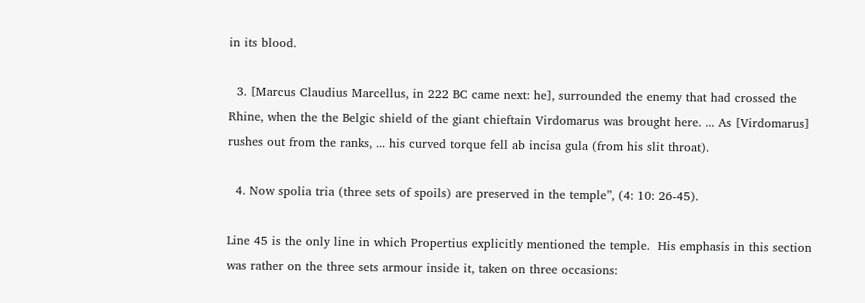in its blood.

  3. [Marcus Claudius Marcellus, in 222 BC came next: he], surrounded the enemy that had crossed the Rhine, when the the Belgic shield of the giant chieftain Virdomarus was brought here. ... As [Virdomarus] rushes out from the ranks, ... his curved torque fell ab incisa gula (from his slit throat).

  4. Now spolia tria (three sets of spoils) are preserved in the temple”, (4: 10: 26-45).

Line 45 is the only line in which Propertius explicitly mentioned the temple.  His emphasis in this section was rather on the three sets armour inside it, taken on three occasions: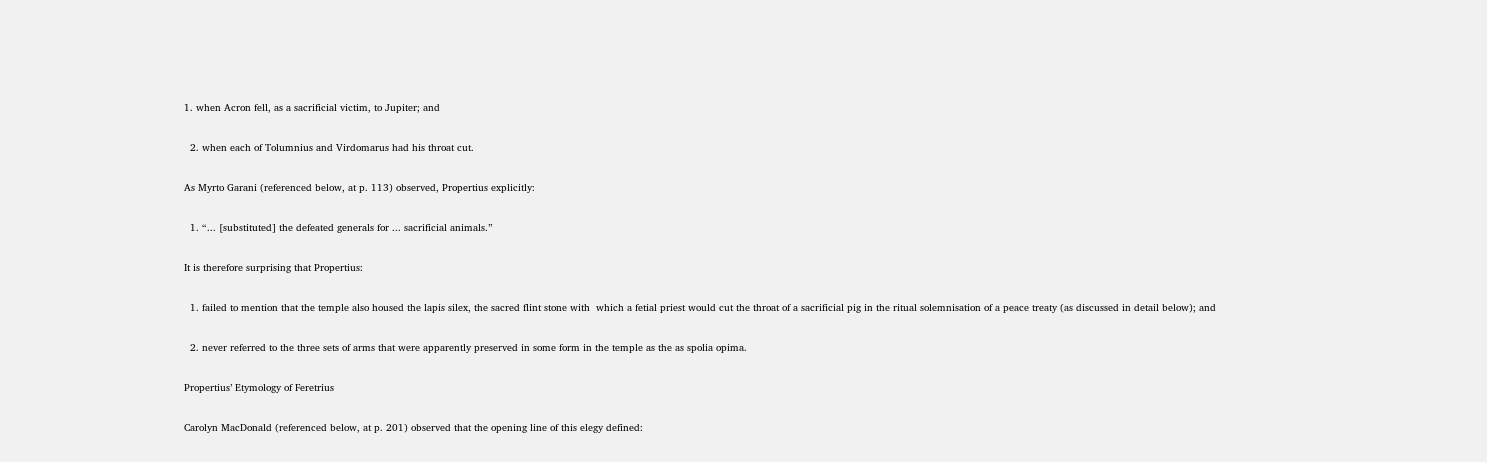1. when Acron fell, as a sacrificial victim, to Jupiter; and

  2. when each of Tolumnius and Virdomarus had his throat cut.

As Myrto Garani (referenced below, at p. 113) observed, Propertius explicitly:

  1. “... [substituted] the defeated generals for ... sacrificial animals.”

It is therefore surprising that Propertius:

  1. failed to mention that the temple also housed the lapis silex, the sacred flint stone with  which a fetial priest would cut the throat of a sacrificial pig in the ritual solemnisation of a peace treaty (as discussed in detail below); and

  2. never referred to the three sets of arms that were apparently preserved in some form in the temple as the as spolia opima.

Propertius’ Etymology of Feretrius

Carolyn MacDonald (referenced below, at p. 201) observed that the opening line of this elegy defined: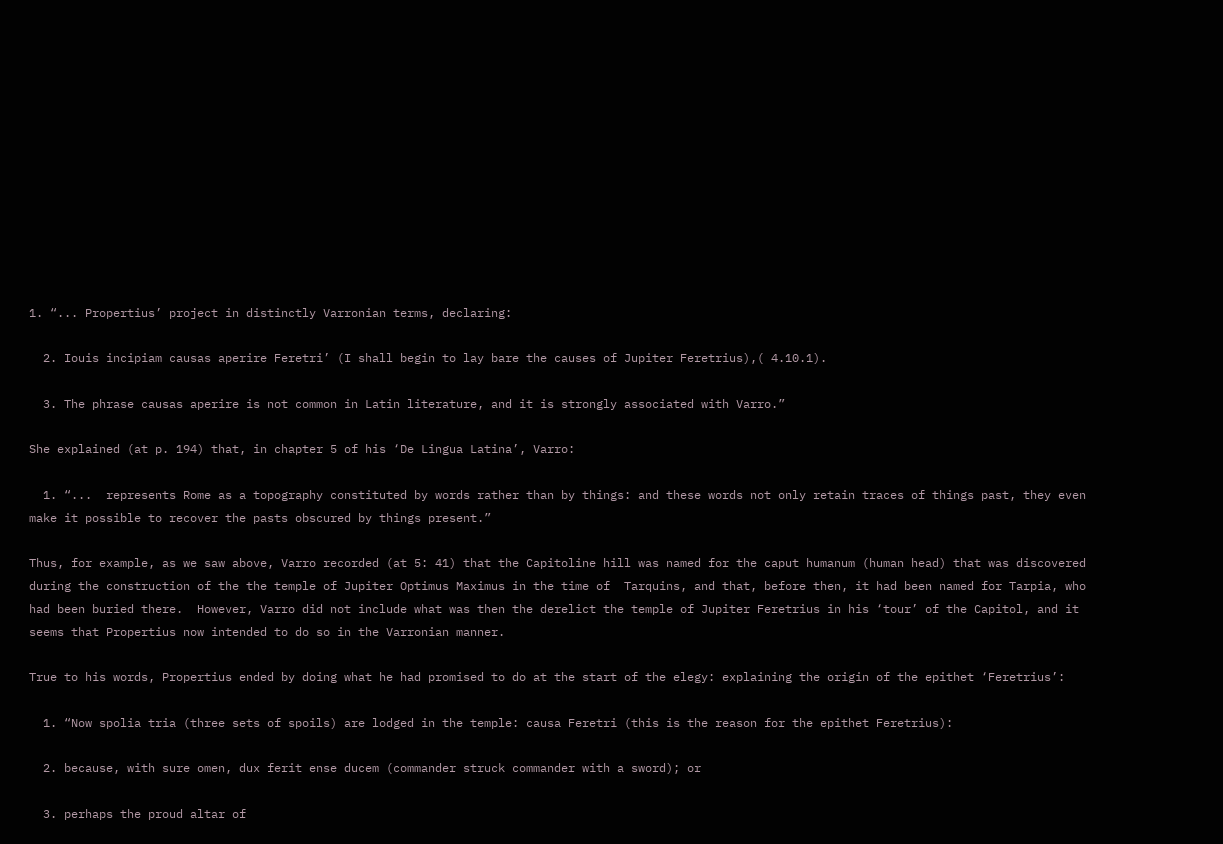1. “... Propertius’ project in distinctly Varronian terms, declaring:

  2. Iouis incipiam causas aperire Feretri’ (I shall begin to lay bare the causes of Jupiter Feretrius),( 4.10.1).

  3. The phrase causas aperire is not common in Latin literature, and it is strongly associated with Varro.”

She explained (at p. 194) that, in chapter 5 of his ‘De Lingua Latina’, Varro:

  1. “...  represents Rome as a topography constituted by words rather than by things: and these words not only retain traces of things past, they even make it possible to recover the pasts obscured by things present.”

Thus, for example, as we saw above, Varro recorded (at 5: 41) that the Capitoline hill was named for the caput humanum (human head) that was discovered during the construction of the the temple of Jupiter Optimus Maximus in the time of  Tarquins, and that, before then, it had been named for Tarpia, who had been buried there.  However, Varro did not include what was then the derelict the temple of Jupiter Feretrius in his ‘tour’ of the Capitol, and it seems that Propertius now intended to do so in the Varronian manner.

True to his words, Propertius ended by doing what he had promised to do at the start of the elegy: explaining the origin of the epithet ‘Feretrius’:

  1. “Now spolia tria (three sets of spoils) are lodged in the temple: causa Feretri (this is the reason for the epithet Feretrius):

  2. because, with sure omen, dux ferit ense ducem (commander struck commander with a sword); or

  3. perhaps the proud altar of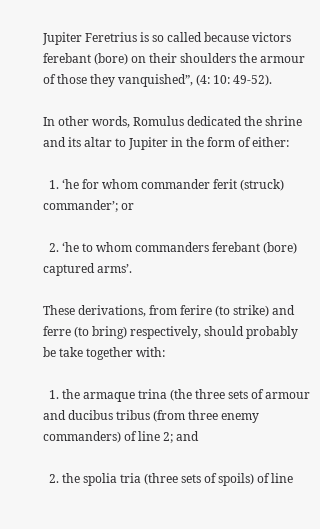Jupiter Feretrius is so called because victors ferebant (bore) on their shoulders the armour of those they vanquished”, (4: 10: 49-52).

In other words, Romulus dedicated the shrine and its altar to Jupiter in the form of either:

  1. ‘he for whom commander ferit (struck) commander’; or

  2. ‘he to whom commanders ferebant (bore) captured arms’.

These derivations, from ferire (to strike) and ferre (to bring) respectively, should probably be take together with:

  1. the armaque trina (the three sets of armour and ducibus tribus (from three enemy commanders) of line 2; and

  2. the spolia tria (three sets of spoils) of line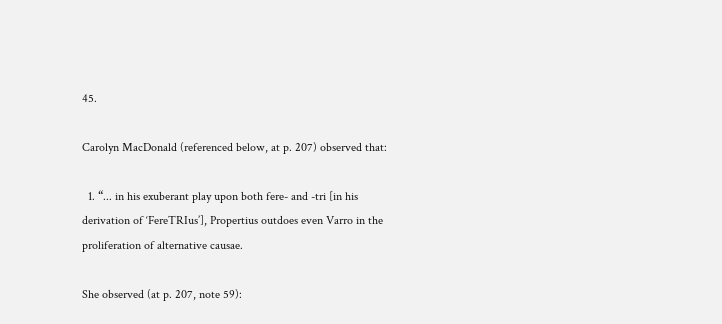45.

Carolyn MacDonald (referenced below, at p. 207) observed that:

  1. “... in his exuberant play upon both fere- and -tri [in his derivation of ‘FereTRIus’], Propertius outdoes even Varro in the proliferation of alternative causae.

She observed (at p. 207, note 59):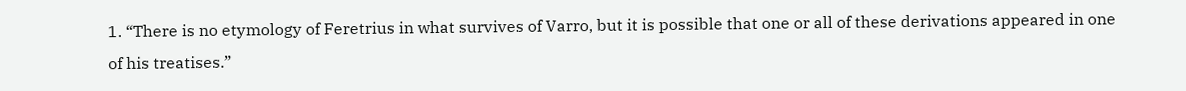1. “There is no etymology of Feretrius in what survives of Varro, but it is possible that one or all of these derivations appeared in one of his treatises.”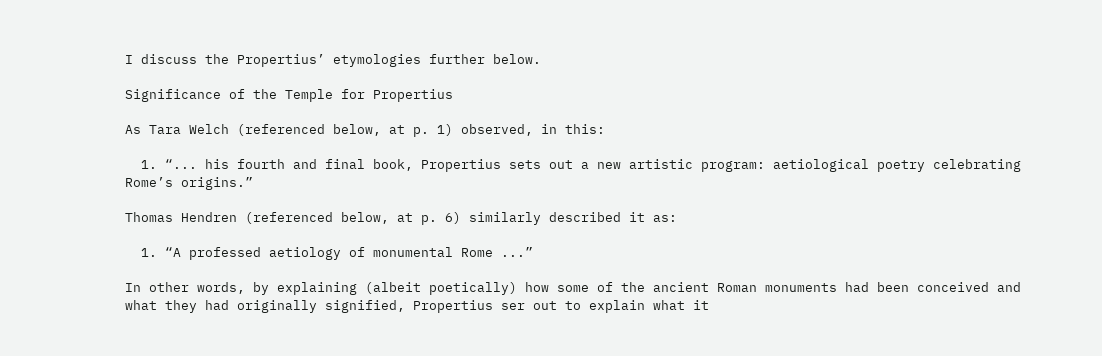I discuss the Propertius’ etymologies further below.

Significance of the Temple for Propertius

As Tara Welch (referenced below, at p. 1) observed, in this:

  1. “... his fourth and final book, Propertius sets out a new artistic program: aetiological poetry celebrating Rome’s origins.”

Thomas Hendren (referenced below, at p. 6) similarly described it as:

  1. “A professed aetiology of monumental Rome ...”

In other words, by explaining (albeit poetically) how some of the ancient Roman monuments had been conceived and what they had originally signified, Propertius ser out to explain what it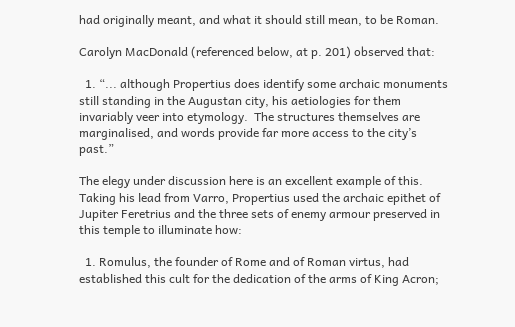had originally meant, and what it should still mean, to be Roman.

Carolyn MacDonald (referenced below, at p. 201) observed that:

  1. “... although Propertius does identify some archaic monuments still standing in the Augustan city, his aetiologies for them invariably veer into etymology.  The structures themselves are marginalised, and words provide far more access to the city’s past.”

The elegy under discussion here is an excellent example of this.  Taking his lead from Varro, Propertius used the archaic epithet of Jupiter Feretrius and the three sets of enemy armour preserved in this temple to illuminate how:

  1. Romulus, the founder of Rome and of Roman virtus, had established this cult for the dedication of the arms of King Acron;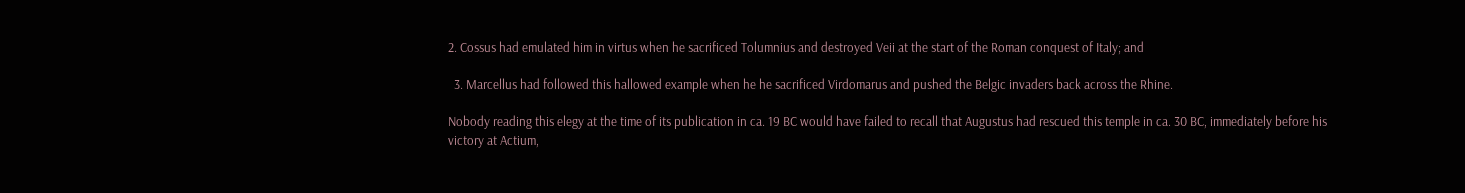2. Cossus had emulated him in virtus when he sacrificed Tolumnius and destroyed Veii at the start of the Roman conquest of Italy; and

  3. Marcellus had followed this hallowed example when he he sacrificed Virdomarus and pushed the Belgic invaders back across the Rhine.

Nobody reading this elegy at the time of its publication in ca. 19 BC would have failed to recall that Augustus had rescued this temple in ca. 30 BC, immediately before his victory at Actium,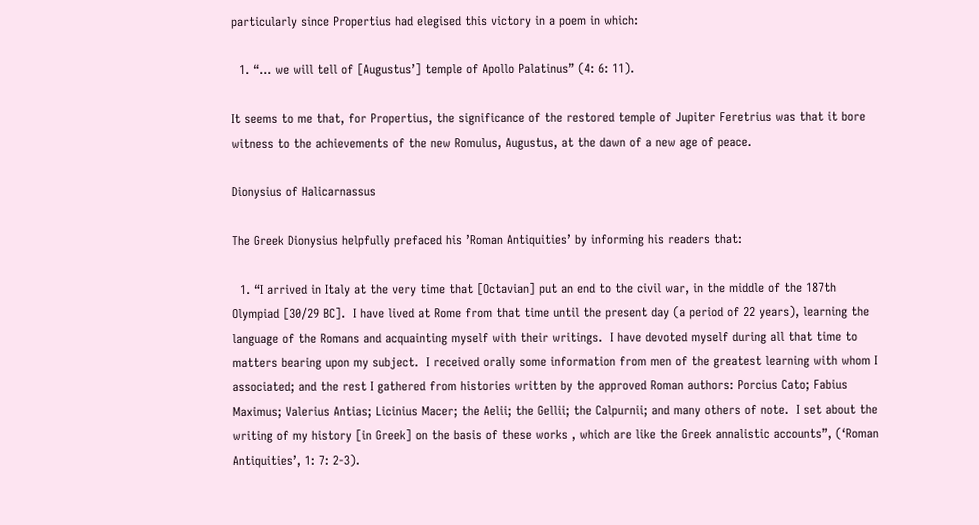particularly since Propertius had elegised this victory in a poem in which:

  1. “... we will tell of [Augustus’] temple of Apollo Palatinus” (4: 6: 11).

It seems to me that, for Propertius, the significance of the restored temple of Jupiter Feretrius was that it bore witness to the achievements of the new Romulus, Augustus, at the dawn of a new age of peace.

Dionysius of Halicarnassus

The Greek Dionysius helpfully prefaced his ’Roman Antiquities’ by informing his readers that:

  1. “I arrived in Italy at the very time that [Octavian] put an end to the civil war, in the middle of the 187th Olympiad [30/29 BC].  I have lived at Rome from that time until the present day (a period of 22 years), learning the language of the Romans and acquainting myself with their writings.  I have devoted myself during all that time to matters bearing upon my subject.  I received orally some information from men of the greatest learning with whom I associated; and the rest I gathered from histories written by the approved Roman authors: Porcius Cato; Fabius Maximus; Valerius Antias; Licinius Macer; the Aelii; the Gellii; the Calpurnii; and many others of note.  I set about the writing of my history [in Greek] on the basis of these works , which are like the Greek annalistic accounts”, (‘Roman Antiquities’, 1: 7: 2-3).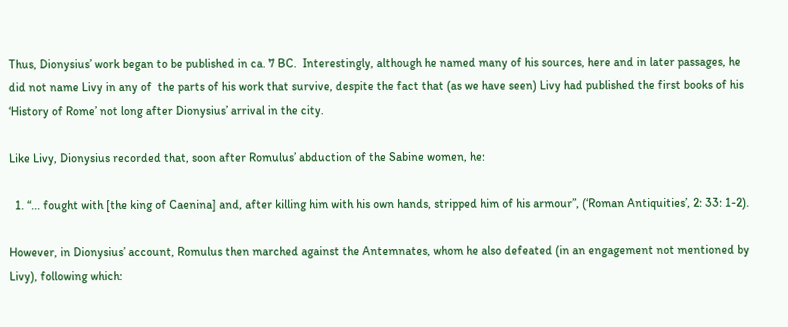Thus, Dionysius’ work began to be published in ca. 7 BC.  Interestingly, although he named many of his sources, here and in later passages, he did not name Livy in any of  the parts of his work that survive, despite the fact that (as we have seen) Livy had published the first books of his ‘History of Rome’ not long after Dionysius’ arrival in the city.

Like Livy, Dionysius recorded that, soon after Romulus’ abduction of the Sabine women, he:

  1. “... fought with [the king of Caenina] and, after killing him with his own hands, stripped him of his armour”, (‘Roman Antiquities’, 2: 33: 1-2).

However, in Dionysius’ account, Romulus then marched against the Antemnates, whom he also defeated (in an engagement not mentioned by Livy), following which: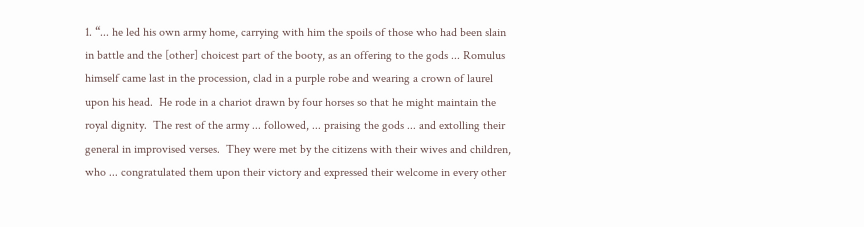1. “... he led his own army home, carrying with him the spoils of those who had been slain in battle and the [other] choicest part of the booty, as an offering to the gods ... Romulus himself came last in the procession, clad in a purple robe and wearing a crown of laurel upon his head.  He rode in a chariot drawn by four horses so that he might maintain the royal dignity.  The rest of the army ... followed, ... praising the gods ... and extolling their general in improvised verses.  They were met by the citizens with their wives and children, who ... congratulated them upon their victory and expressed their welcome in every other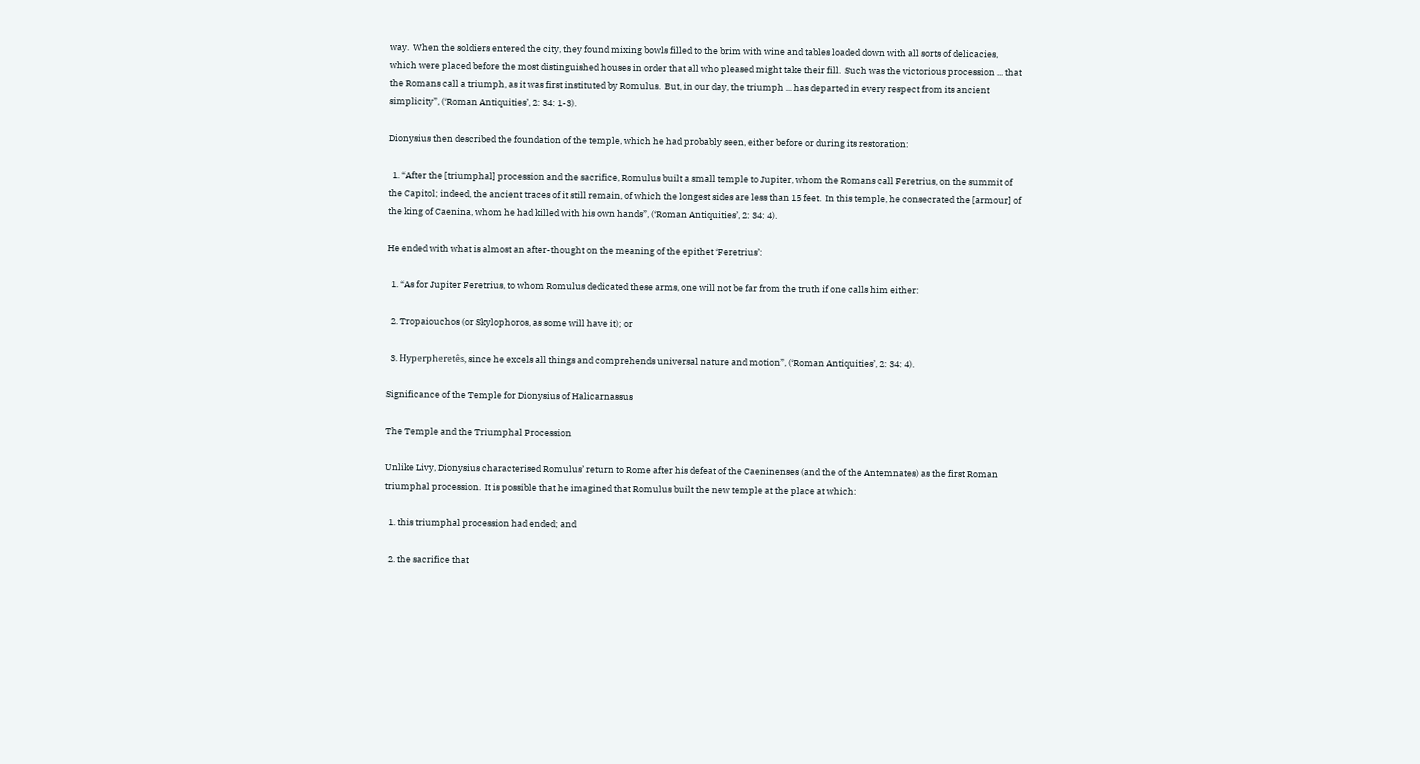way.  When the soldiers entered the city, they found mixing bowls filled to the brim with wine and tables loaded down with all sorts of delicacies, which were placed before the most distinguished houses in order that all who pleased might take their fill.  Such was the victorious procession ... that the Romans call a triumph, as it was first instituted by Romulus.  But, in our day, the triumph ... has departed in every respect from its ancient simplicity”, (‘Roman Antiquities’, 2: 34: 1-3).

Dionysius then described the foundation of the temple, which he had probably seen, either before or during its restoration:

  1. “After the [triumphal] procession and the sacrifice, Romulus built a small temple to Jupiter, whom the Romans call Feretrius, on the summit of the Capitol; indeed, the ancient traces of it still remain, of which the longest sides are less than 15 feet.  In this temple, he consecrated the [armour] of the king of Caenina, whom he had killed with his own hands”, (‘Roman Antiquities’, 2: 34: 4).

He ended with what is almost an after-thought on the meaning of the epithet ‘Feretrius’:

  1. “As for Jupiter Feretrius, to whom Romulus dedicated these arms, one will not be far from the truth if one calls him either:

  2. Tropaiouchos (or Skylophoros, as some will have it); or

  3. Hyperpheretês, since he excels all things and comprehends universal nature and motion”, (‘Roman Antiquities’, 2: 34: 4).

Significance of the Temple for Dionysius of Halicarnassus

The Temple and the Triumphal Procession

Unlike Livy, Dionysius characterised Romulus’ return to Rome after his defeat of the Caeninenses (and the of the Antemnates) as the first Roman triumphal procession.  It is possible that he imagined that Romulus built the new temple at the place at which:

  1. this triumphal procession had ended; and

  2. the sacrifice that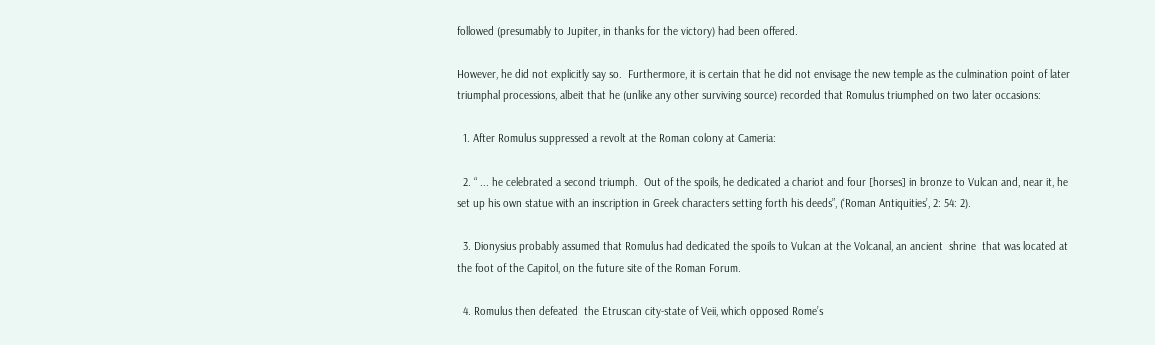followed (presumably to Jupiter, in thanks for the victory) had been offered.

However, he did not explicitly say so.  Furthermore, it is certain that he did not envisage the new temple as the culmination point of later triumphal processions, albeit that he (unlike any other surviving source) recorded that Romulus triumphed on two later occasions:

  1. After Romulus suppressed a revolt at the Roman colony at Cameria:

  2. “ ... he celebrated a second triumph.  Out of the spoils, he dedicated a chariot and four [horses] in bronze to Vulcan and, near it, he set up his own statue with an inscription in Greek characters setting forth his deeds”, (‘Roman Antiquities’, 2: 54: 2).

  3. Dionysius probably assumed that Romulus had dedicated the spoils to Vulcan at the Volcanal, an ancient  shrine  that was located at the foot of the Capitol, on the future site of the Roman Forum.

  4. Romulus then defeated  the Etruscan city-state of Veii, which opposed Rome’s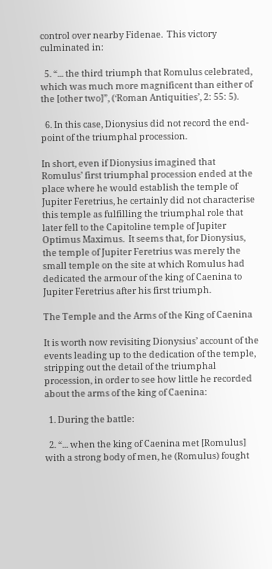control over nearby Fidenae.  This victory culminated in:

  5. “... the third triumph that Romulus celebrated, which was much more magnificent than either of the [other two]”, (‘Roman Antiquities’, 2: 55: 5).

  6. In this case, Dionysius did not record the end-point of the triumphal procession.

In short, even if Dionysius imagined that Romulus’ first triumphal procession ended at the place where he would establish the temple of Jupiter Feretrius, he certainly did not characterise this temple as fulfilling the triumphal role that later fell to the Capitoline temple of Jupiter Optimus Maximus.  It seems that, for Dionysius, the temple of Jupiter Feretrius was merely the small temple on the site at which Romulus had dedicated the armour of the king of Caenina to Jupiter Feretrius after his first triumph.

The Temple and the Arms of the King of Caenina

It is worth now revisiting Dionysius’ account of the events leading up to the dedication of the temple, stripping out the detail of the triumphal procession, in order to see how little he recorded about the arms of the king of Caenina:

  1. During the battle:

  2. “... when the king of Caenina met [Romulus] with a strong body of men, he (Romulus) fought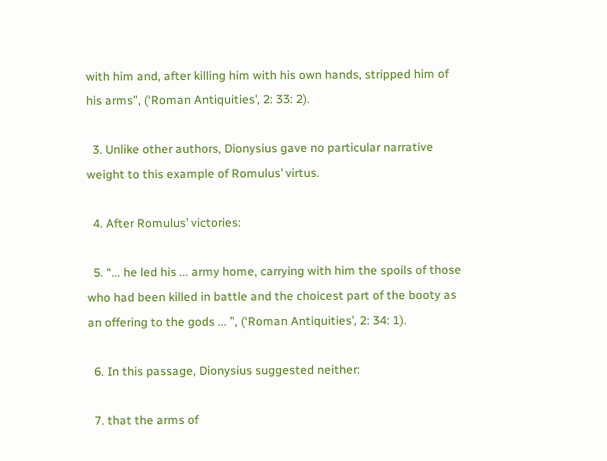with him and, after killing him with his own hands, stripped him of his arms”, (‘Roman Antiquities’, 2: 33: 2).

  3. Unlike other authors, Dionysius gave no particular narrative weight to this example of Romulus’ virtus.

  4. After Romulus’ victories:

  5. “... he led his ... army home, carrying with him the spoils of those who had been killed in battle and the choicest part of the booty as an offering to the gods ... ”, (‘Roman Antiquities’, 2: 34: 1).

  6. In this passage, Dionysius suggested neither:

  7. that the arms of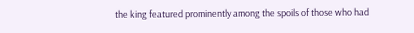the king featured prominently among the spoils of those who had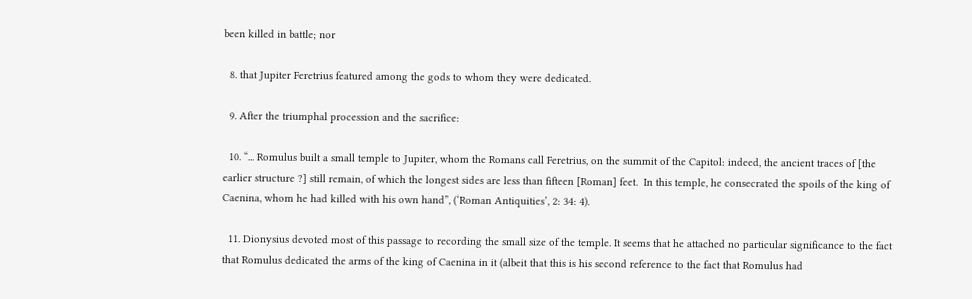been killed in battle; nor

  8. that Jupiter Feretrius featured among the gods to whom they were dedicated.

  9. After the triumphal procession and the sacrifice:

  10. “... Romulus built a small temple to Jupiter, whom the Romans call Feretrius, on the summit of the Capitol: indeed, the ancient traces of [the earlier structure ?] still remain, of which the longest sides are less than fifteen [Roman] feet.  In this temple, he consecrated the spoils of the king of Caenina, whom he had killed with his own hand”, (‘Roman Antiquities’, 2: 34: 4).

  11. Dionysius devoted most of this passage to recording the small size of the temple. It seems that he attached no particular significance to the fact that Romulus dedicated the arms of the king of Caenina in it (albeit that this is his second reference to the fact that Romulus had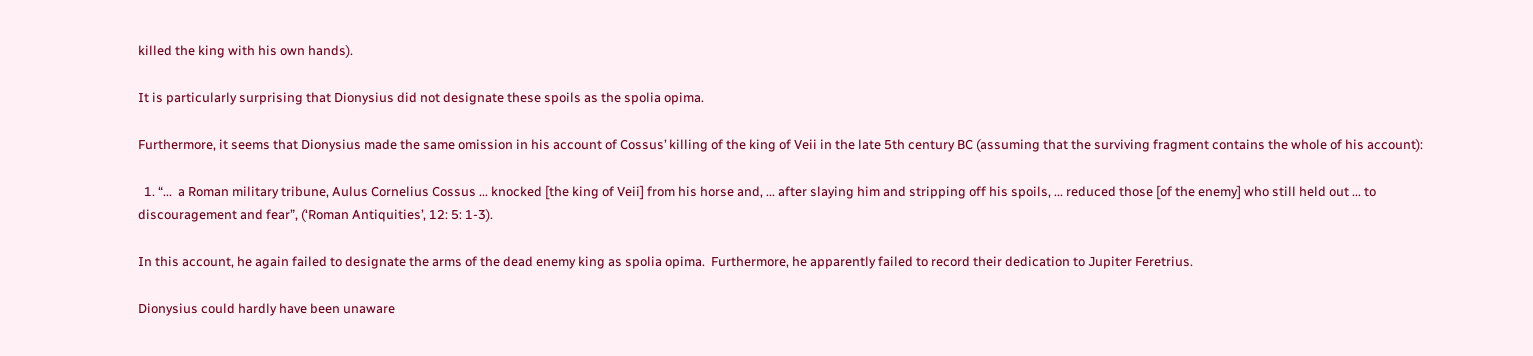killed the king with his own hands).

It is particularly surprising that Dionysius did not designate these spoils as the spolia opima.

Furthermore, it seems that Dionysius made the same omission in his account of Cossus’ killing of the king of Veii in the late 5th century BC (assuming that the surviving fragment contains the whole of his account):

  1. “...  a Roman military tribune, Aulus Cornelius Cossus ... knocked [the king of Veii] from his horse and, ... after slaying him and stripping off his spoils, ... reduced those [of the enemy] who still held out ... to discouragement and fear”, (‘Roman Antiquities’, 12: 5: 1-3).

In this account, he again failed to designate the arms of the dead enemy king as spolia opima.  Furthermore, he apparently failed to record their dedication to Jupiter Feretrius.

Dionysius could hardly have been unaware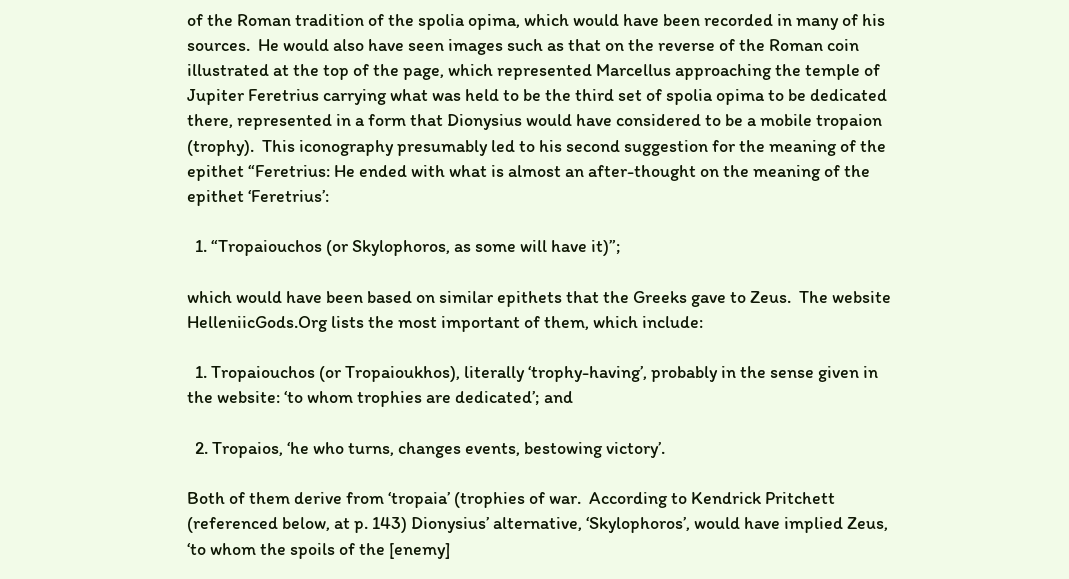of the Roman tradition of the spolia opima, which would have been recorded in many of his sources.  He would also have seen images such as that on the reverse of the Roman coin illustrated at the top of the page, which represented Marcellus approaching the temple of Jupiter Feretrius carrying what was held to be the third set of spolia opima to be dedicated there, represented in a form that Dionysius would have considered to be a mobile tropaion (trophy).  This iconography presumably led to his second suggestion for the meaning of the epithet “Feretrius: He ended with what is almost an after-thought on the meaning of the epithet ‘Feretrius’:

  1. “Tropaiouchos (or Skylophoros, as some will have it)”;

which would have been based on similar epithets that the Greeks gave to Zeus.  The website HelleniicGods.Org lists the most important of them, which include:

  1. Tropaiouchos (or Tropaioukhos), literally ‘trophy-having’, probably in the sense given in the website: ‘to whom trophies are dedicated’; and

  2. Tropaios, ‘he who turns, changes events, bestowing victory’.

Both of them derive from ‘tropaia’ (trophies of war.  According to Kendrick Pritchett (referenced below, at p. 143) Dionysius’ alternative, ‘Skylophoros’, would have implied Zeus, ‘to whom the spoils of the [enemy]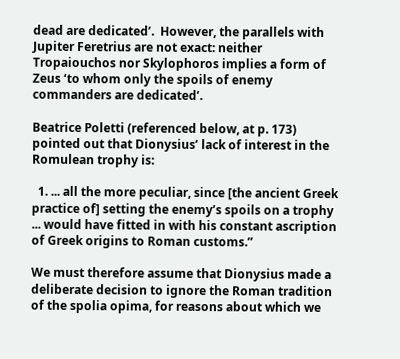dead are dedicated’.  However, the parallels with Jupiter Feretrius are not exact: neither Tropaiouchos nor Skylophoros implies a form of Zeus ‘to whom only the spoils of enemy commanders are dedicated’.

Beatrice Poletti (referenced below, at p. 173) pointed out that Dionysius’ lack of interest in the Romulean trophy is:

  1. ... all the more peculiar, since [the ancient Greek practice of] setting the enemy’s spoils on a trophy ... would have fitted in with his constant ascription of Greek origins to Roman customs.”

We must therefore assume that Dionysius made a deliberate decision to ignore the Roman tradition of the spolia opima, for reasons about which we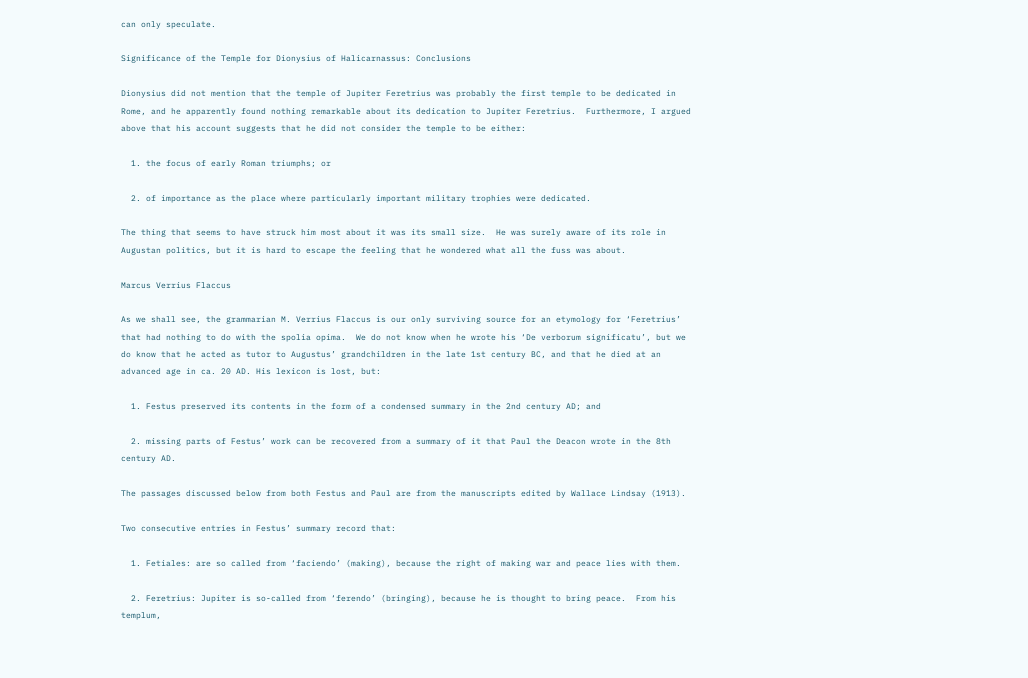can only speculate.

Significance of the Temple for Dionysius of Halicarnassus: Conclusions

Dionysius did not mention that the temple of Jupiter Feretrius was probably the first temple to be dedicated in Rome, and he apparently found nothing remarkable about its dedication to Jupiter Feretrius.  Furthermore, I argued above that his account suggests that he did not consider the temple to be either:

  1. the focus of early Roman triumphs; or

  2. of importance as the place where particularly important military trophies were dedicated.

The thing that seems to have struck him most about it was its small size.  He was surely aware of its role in Augustan politics, but it is hard to escape the feeling that he wondered what all the fuss was about.

Marcus Verrius Flaccus

As we shall see, the grammarian M. Verrius Flaccus is our only surviving source for an etymology for ‘Feretrius’ that had nothing to do with the spolia opima.  We do not know when he wrote his ‘De verborum significatu’, but we do know that he acted as tutor to Augustus’ grandchildren in the late 1st century BC, and that he died at an advanced age in ca. 20 AD. His lexicon is lost, but:

  1. Festus preserved its contents in the form of a condensed summary in the 2nd century AD; and

  2. missing parts of Festus’ work can be recovered from a summary of it that Paul the Deacon wrote in the 8th century AD.

The passages discussed below from both Festus and Paul are from the manuscripts edited by Wallace Lindsay (1913).

Two consecutive entries in Festus’ summary record that:

  1. Fetiales: are so called from ‘faciendo’ (making), because the right of making war and peace lies with them.

  2. Feretrius: Jupiter is so-called from ‘ferendo’ (bringing), because he is thought to bring peace.  From his templum,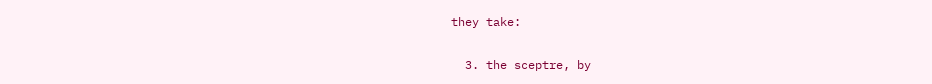they take:

  3. the sceptre, by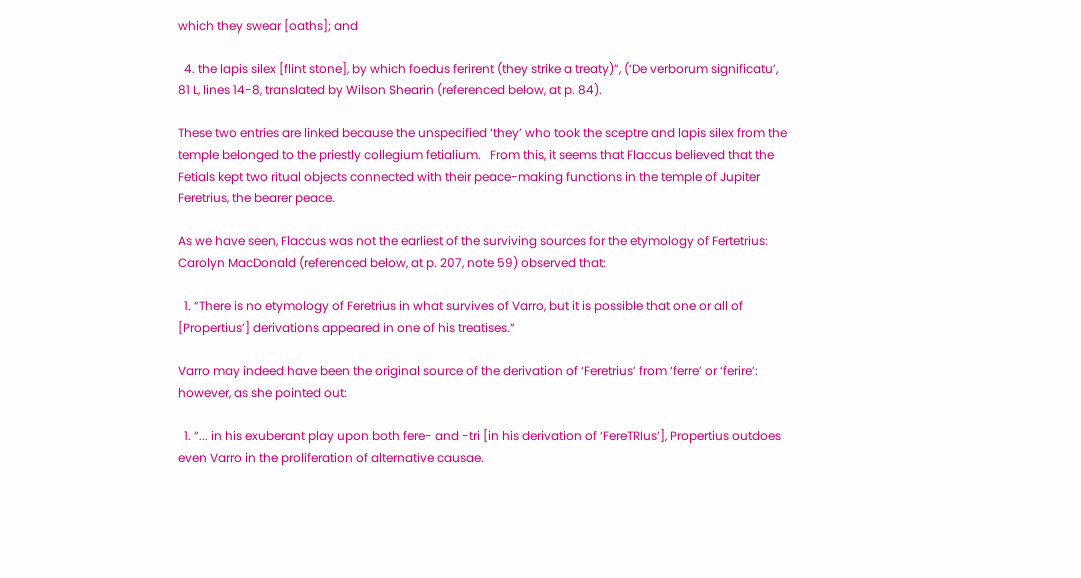which they swear [oaths]; and

  4. the lapis silex [flint stone], by which foedus ferirent (they strike a treaty)”, (‘De verborum significatu’, 81 L, lines 14-8, translated by Wilson Shearin (referenced below, at p. 84).

These two entries are linked because the unspecified ‘they’ who took the sceptre and lapis silex from the temple belonged to the priestly collegium fetialium.   From this, it seems that Flaccus believed that the Fetials kept two ritual objects connected with their peace-making functions in the temple of Jupiter Feretrius, the bearer peace.

As we have seen, Flaccus was not the earliest of the surviving sources for the etymology of Fertetrius: Carolyn MacDonald (referenced below, at p. 207, note 59) observed that:

  1. “There is no etymology of Feretrius in what survives of Varro, but it is possible that one or all of [Propertius’] derivations appeared in one of his treatises.”

Varro may indeed have been the original source of the derivation of ‘Feretrius’ from ‘ferre’ or ‘ferire’: however, as she pointed out:

  1. “... in his exuberant play upon both fere- and -tri [in his derivation of ‘FereTRIus’], Propertius outdoes even Varro in the proliferation of alternative causae.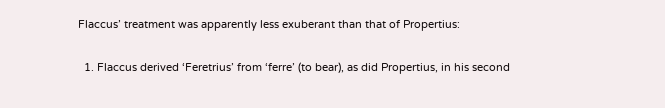Flaccus’ treatment was apparently less exuberant than that of Propertius:

  1. Flaccus derived ‘Feretrius’ from ‘ferre’ (to bear), as did Propertius, in his second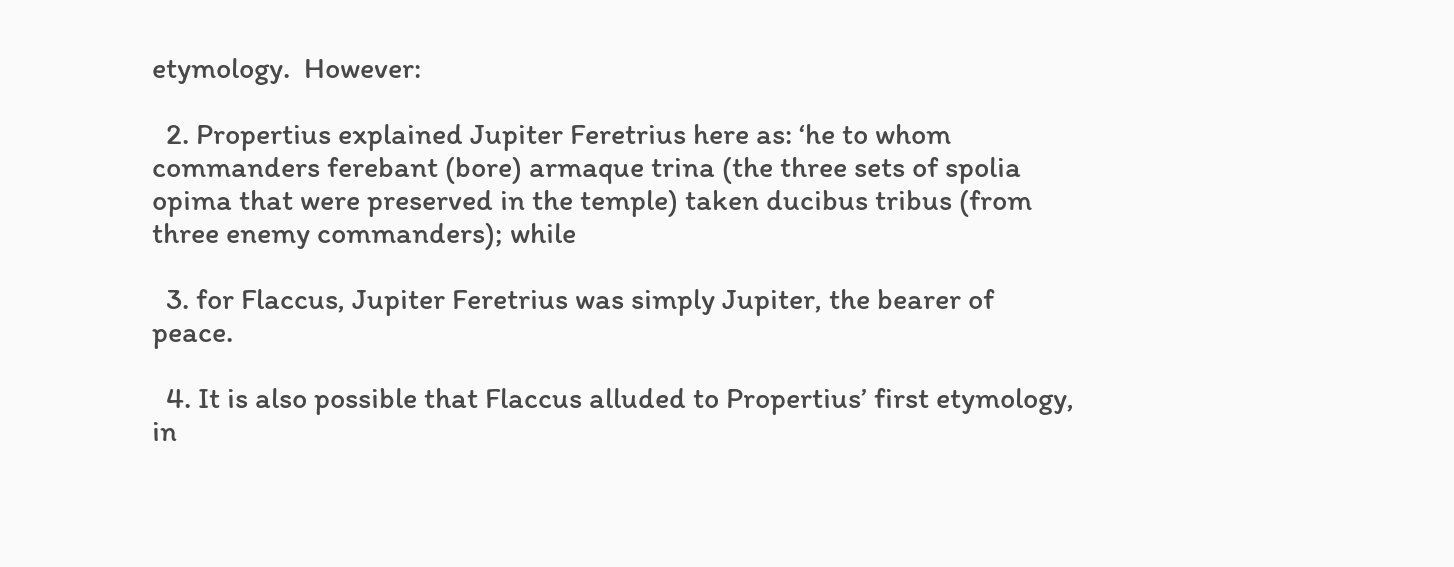etymology.  However:

  2. Propertius explained Jupiter Feretrius here as: ‘he to whom commanders ferebant (bore) armaque trina (the three sets of spolia opima that were preserved in the temple) taken ducibus tribus (from three enemy commanders); while

  3. for Flaccus, Jupiter Feretrius was simply Jupiter, the bearer of peace.

  4. It is also possible that Flaccus alluded to Propertius’ first etymology, in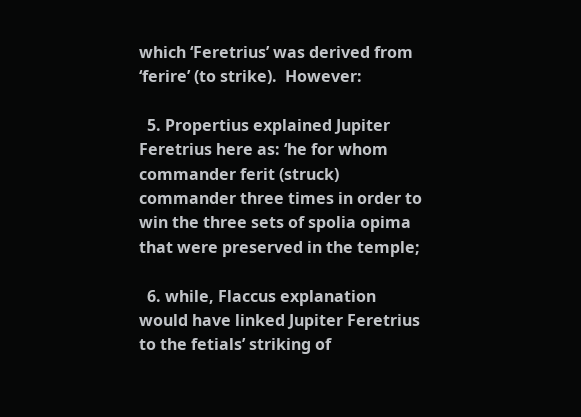which ‘Feretrius’ was derived from ‘ferire’ (to strike).  However:

  5. Propertius explained Jupiter Feretrius here as: ‘he for whom commander ferit (struck) commander three times in order to win the three sets of spolia opima that were preserved in the temple;

  6. while, Flaccus explanation would have linked Jupiter Feretrius to the fetials’ striking of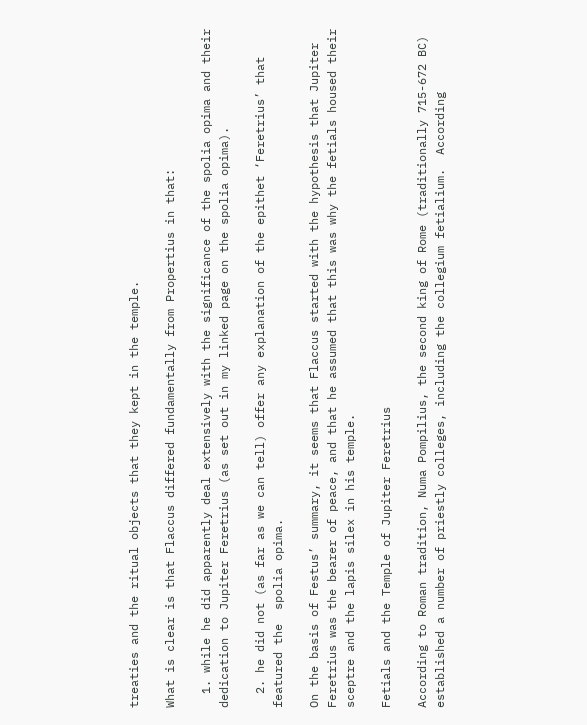treaties and the ritual objects that they kept in the temple.

What is clear is that Flaccus differed fundamentally from Propertius in that:

  1. while he did apparently deal extensively with the significance of the spolia opima and their dedication to Jupiter Feretrius (as set out in my linked page on the spolia opima).

  2. he did not (as far as we can tell) offer any explanation of the epithet ‘Feretrius’ that featured the  spolia opima.

On the basis of Festus’ summary, it seems that Flaccus started with the hypothesis that Jupiter Feretrius was the bearer of peace, and that he assumed that this was why the fetials housed their sceptre and the lapis silex in his temple.

Fetials and the Temple of Jupiter Feretrius

According to Roman tradition, Numa Pompilius, the second king of Rome (traditionally 715-672 BC) established a number of priestly colleges, including the collegium fetialium.  According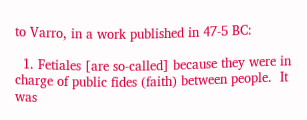to Varro, in a work published in 47-5 BC:

  1. Fetiales [are so-called] because they were in charge of public fides (faith) between people.  It was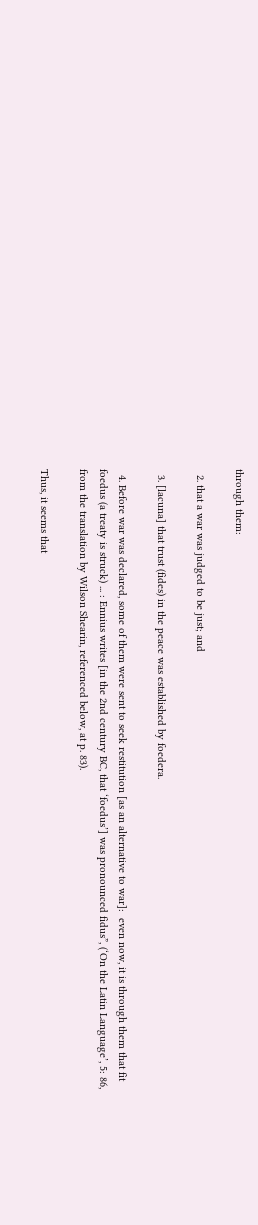through them:

  2. that a war was judged to be just; and

  3. [lacuna] that trust (fides) in the peace was established by foedera.

  4. Before war was declared, some of them were sent to seek restitution [as an alternative to war]:  even now, it is through them that fit foedus (a treaty is struck) ... : Ennius writes [in the 2nd century BC, that ‘foedus’] was pronounced fidus”, (‘On the Latin Language’, 5: 86, from the translation by Wilson Shearin, referenced below, at p. 83).

Thus, it seems that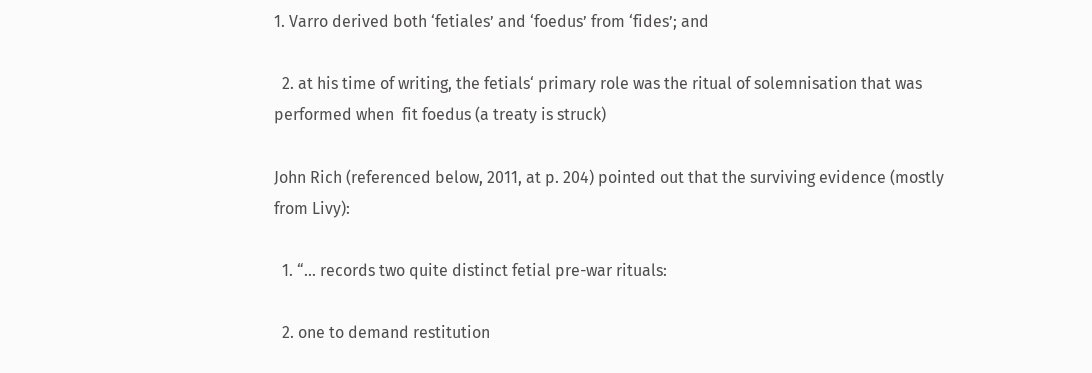1. Varro derived both ‘fetiales’ and ‘foedus’ from ‘fides’; and

  2. at his time of writing, the fetials‘ primary role was the ritual of solemnisation that was performed when  fit foedus (a treaty is struck)

John Rich (referenced below, 2011, at p. 204) pointed out that the surviving evidence (mostly from Livy):

  1. “... records two quite distinct fetial pre-war rituals:

  2. one to demand restitution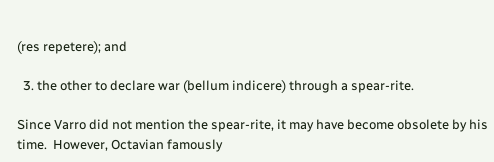(res repetere); and

  3. the other to declare war (bellum indicere) through a spear-rite.

Since Varro did not mention the spear-rite, it may have become obsolete by his time.  However, Octavian famously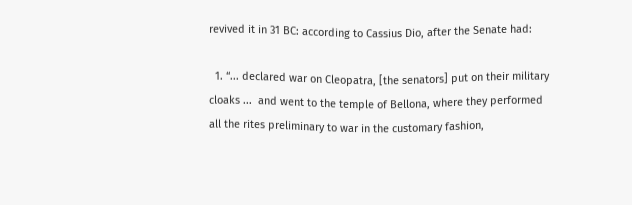revived it in 31 BC: according to Cassius Dio, after the Senate had:

  1. “... declared war on Cleopatra, [the senators] put on their military cloaks ...  and went to the temple of Bellona, where they performed all the rites preliminary to war in the customary fashion,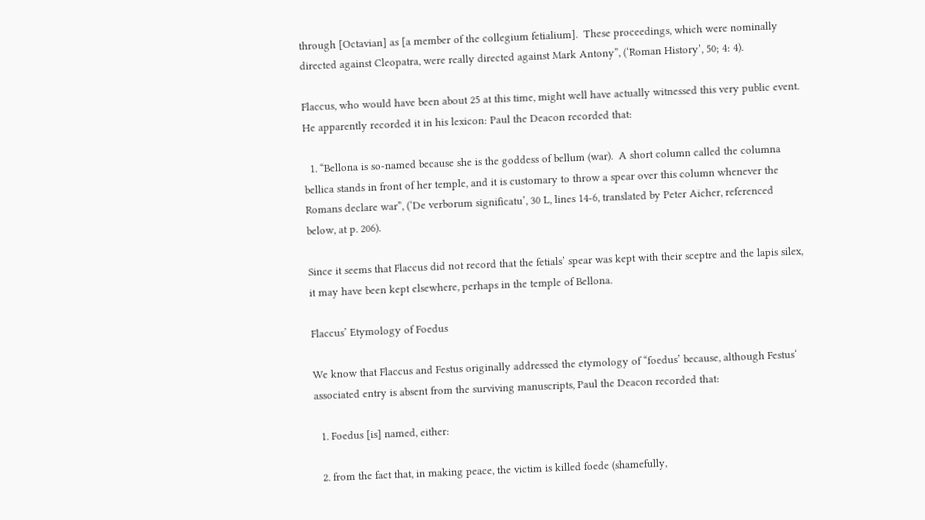through [Octavian] as [a member of the collegium fetialium].  These proceedings, which were nominally directed against Cleopatra, were really directed against Mark Antony”, (‘Roman History’, 50; 4: 4).

Flaccus, who would have been about 25 at this time, might well have actually witnessed this very public event.  He apparently recorded it in his lexicon: Paul the Deacon recorded that:

  1. “Bellona is so-named because she is the goddess of bellum (war).  A short column called the columna bellica stands in front of her temple, and it is customary to throw a spear over this column whenever the Romans declare war”, (‘De verborum significatu’, 30 L, lines 14-6, translated by Peter Aicher, referenced below, at p. 206).

Since it seems that Flaccus did not record that the fetials’ spear was kept with their sceptre and the lapis silex, it may have been kept elsewhere, perhaps in the temple of Bellona.

Flaccus’ Etymology of Foedus

We know that Flaccus and Festus originally addressed the etymology of “foedus’ because, although Festus‘ associated entry is absent from the surviving manuscripts, Paul the Deacon recorded that:

  1. Foedus [is] named, either:

  2. from the fact that, in making peace, the victim is killed foede (shamefully,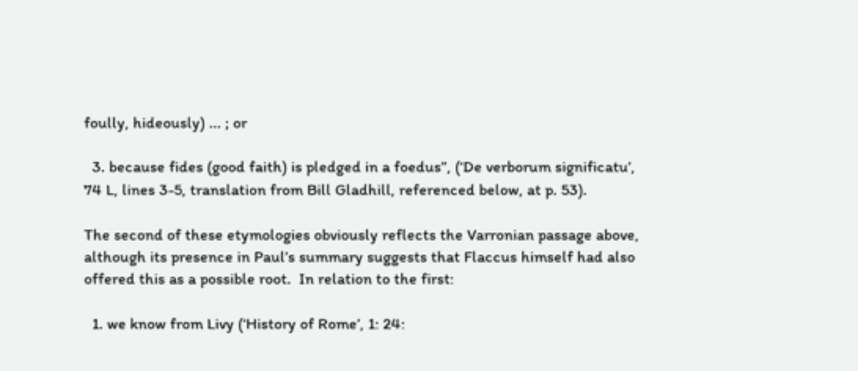foully, hideously) ... ; or

  3. because fides (good faith) is pledged in a foedus”, (‘De verborum significatu’, 74 L, lines 3-5, translation from Bill Gladhill, referenced below, at p. 53).

The second of these etymologies obviously reflects the Varronian passage above, although its presence in Paul’s summary suggests that Flaccus himself had also offered this as a possible root.  In relation to the first:

  1. we know from Livy (‘History of Rome’, 1: 24: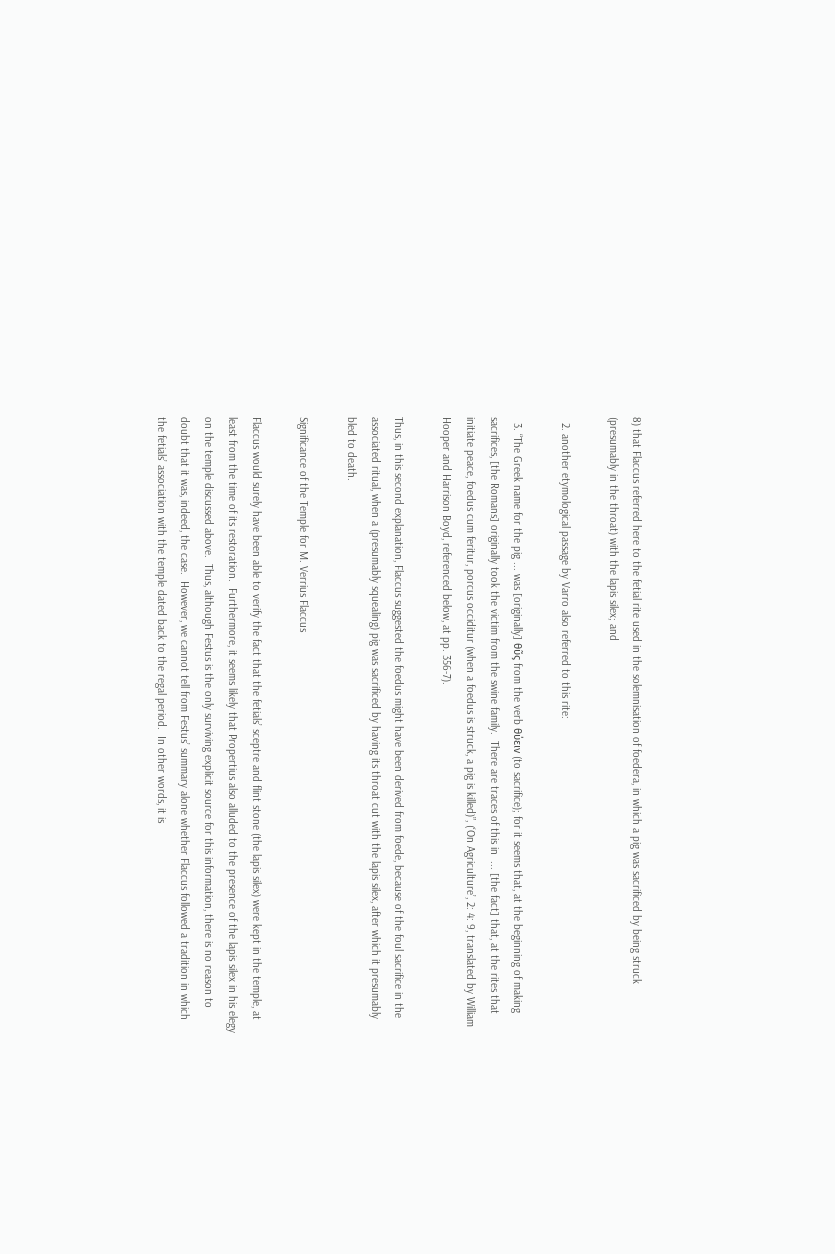8) that Flaccus referred here to the fetial rite used in the solemnisation of foedera, in which a pig was sacrificed by being struck (presumably in the throat) with the lapis silex; and

  2. another etymological passage by Varro also referred to this rite:

  3. “The Greek name for the pig ... was [originally] θῦς from the verb θύειν (to sacrifice); for it seems that, at the beginning of making sacrifices, [the Romans] originally took the victim from the swine family.  There are traces of this in  ... [the fact] that, at the rites that initiate peace, foedus cum feritur, porcus occiditur (when a foedus is struck, a pig is killed)”, (‘On Agriculture’, 2: 4: 9, translated by William Hooper and Harrison Boyd, referenced below, at pp. 356-7).

Thus, in this second explanation, Flaccus suggested the foedus might have been derived from foede, because of the foul sacrifice in the associated ritual, when a (presumably squealing) pig was sacrificed by having its throat cut with the lapis silex, after which it presumably bled to death.

Significance of the Temple for M. Verrius Flaccus

Flaccus would surely have been able to verify the fact that the fetials’ sceptre and flint stone (the lapis silex) were kept in the temple, at least from the time of its restoration.  Furthermore, it seems likely that Propertius also alluded to the presence of the lapis silex in his elegy on the temple discussed above.  Thus, although Festus is the only surviving explicit source for this information, there is no reason to doubt that it was, indeed, the case.  However, we cannot tell from Festus’ summary alone whether Flaccus followed a tradition in which the fetials’ association with the temple dated back to the regal period.  In other words, it is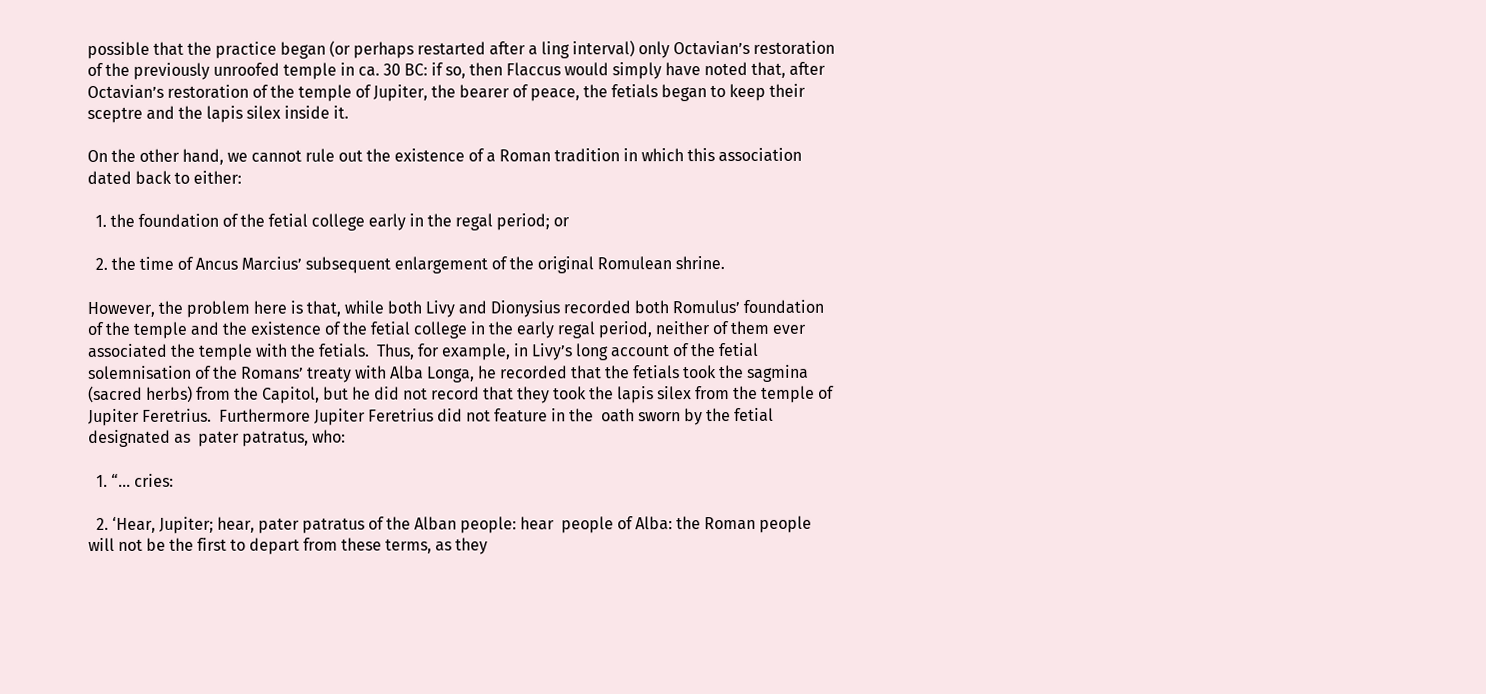possible that the practice began (or perhaps restarted after a ling interval) only Octavian’s restoration of the previously unroofed temple in ca. 30 BC: if so, then Flaccus would simply have noted that, after Octavian’s restoration of the temple of Jupiter, the bearer of peace, the fetials began to keep their sceptre and the lapis silex inside it.

On the other hand, we cannot rule out the existence of a Roman tradition in which this association dated back to either:

  1. the foundation of the fetial college early in the regal period; or

  2. the time of Ancus Marcius’ subsequent enlargement of the original Romulean shrine.

However, the problem here is that, while both Livy and Dionysius recorded both Romulus’ foundation of the temple and the existence of the fetial college in the early regal period, neither of them ever associated the temple with the fetials.  Thus, for example, in Livy’s long account of the fetial solemnisation of the Romans’ treaty with Alba Longa, he recorded that the fetials took the sagmina (sacred herbs) from the Capitol, but he did not record that they took the lapis silex from the temple of Jupiter Feretrius.  Furthermore Jupiter Feretrius did not feature in the  oath sworn by the fetial designated as  pater patratus, who:

  1. “... cries:

  2. ‘Hear, Jupiter; hear, pater patratus of the Alban people: hear  people of Alba: the Roman people will not be the first to depart from these terms, as they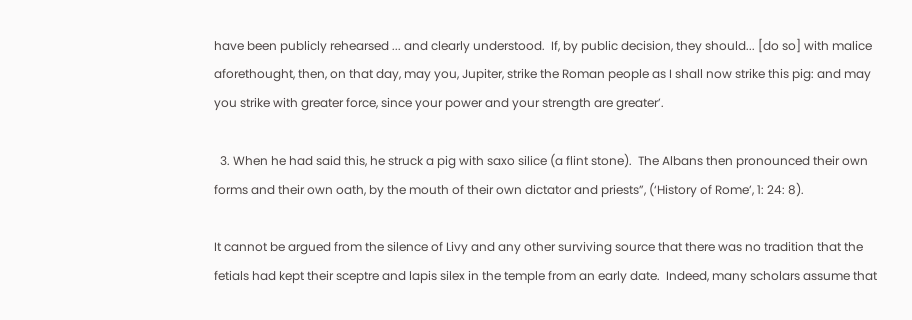have been publicly rehearsed ... and clearly understood.  If, by public decision, they should... [do so] with malice aforethought, then, on that day, may you, Jupiter, strike the Roman people as I shall now strike this pig: and may you strike with greater force, since your power and your strength are greater’.

  3. When he had said this, he struck a pig with saxo silice (a flint stone).  The Albans then pronounced their own forms and their own oath, by the mouth of their own dictator and priests”, (‘History of Rome’, 1: 24: 8).

It cannot be argued from the silence of Livy and any other surviving source that there was no tradition that the fetials had kept their sceptre and lapis silex in the temple from an early date.  Indeed, many scholars assume that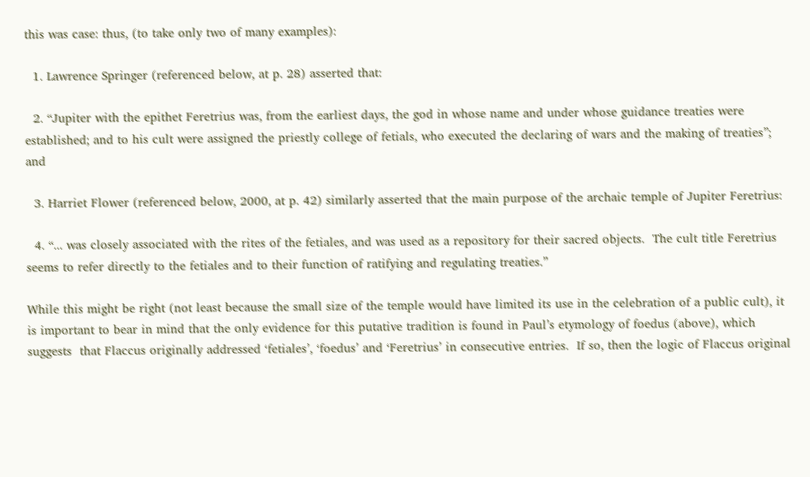this was case: thus, (to take only two of many examples):

  1. Lawrence Springer (referenced below, at p. 28) asserted that:

  2. “Jupiter with the epithet Feretrius was, from the earliest days, the god in whose name and under whose guidance treaties were established; and to his cult were assigned the priestly college of fetials, who executed the declaring of wars and the making of treaties”; and

  3. Harriet Flower (referenced below, 2000, at p. 42) similarly asserted that the main purpose of the archaic temple of Jupiter Feretrius:

  4. “... was closely associated with the rites of the fetiales, and was used as a repository for their sacred objects.  The cult title Feretrius seems to refer directly to the fetiales and to their function of ratifying and regulating treaties.”

While this might be right (not least because the small size of the temple would have limited its use in the celebration of a public cult), it is important to bear in mind that the only evidence for this putative tradition is found in Paul’s etymology of foedus (above), which suggests  that Flaccus originally addressed ‘fetiales’, ‘foedus’ and ‘Feretrius’ in consecutive entries.  If so, then the logic of Flaccus original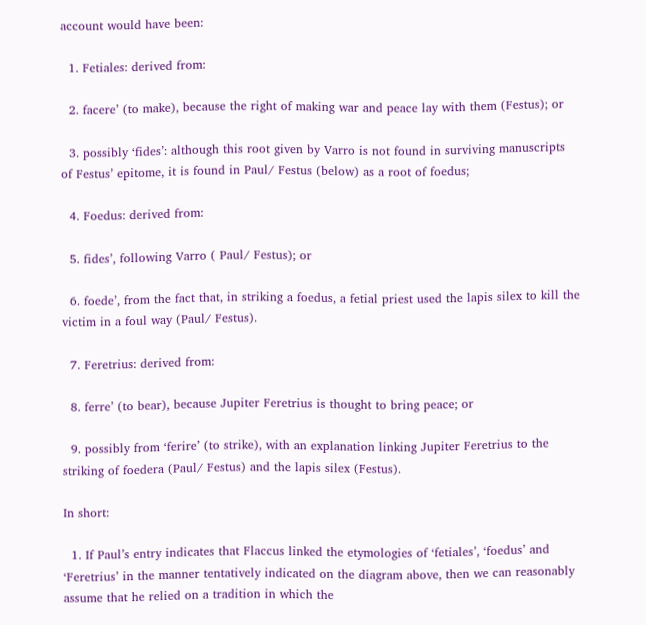account would have been:

  1. Fetiales: derived from:

  2. facere’ (to make), because the right of making war and peace lay with them (Festus); or

  3. possibly ‘fides’: although this root given by Varro is not found in surviving manuscripts of Festus’ epitome, it is found in Paul/ Festus (below) as a root of foedus;

  4. Foedus: derived from:

  5. fides’, following Varro ( Paul/ Festus); or

  6. foede’, from the fact that, in striking a foedus, a fetial priest used the lapis silex to kill the victim in a foul way (Paul/ Festus).

  7. Feretrius: derived from:

  8. ferre’ (to bear), because Jupiter Feretrius is thought to bring peace; or

  9. possibly from ‘ferire’ (to strike), with an explanation linking Jupiter Feretrius to the striking of foedera (Paul/ Festus) and the lapis silex (Festus).

In short:

  1. If Paul’s entry indicates that Flaccus linked the etymologies of ‘fetiales’, ‘foedus’ and ‘Feretrius’ in the manner tentatively indicated on the diagram above, then we can reasonably assume that he relied on a tradition in which the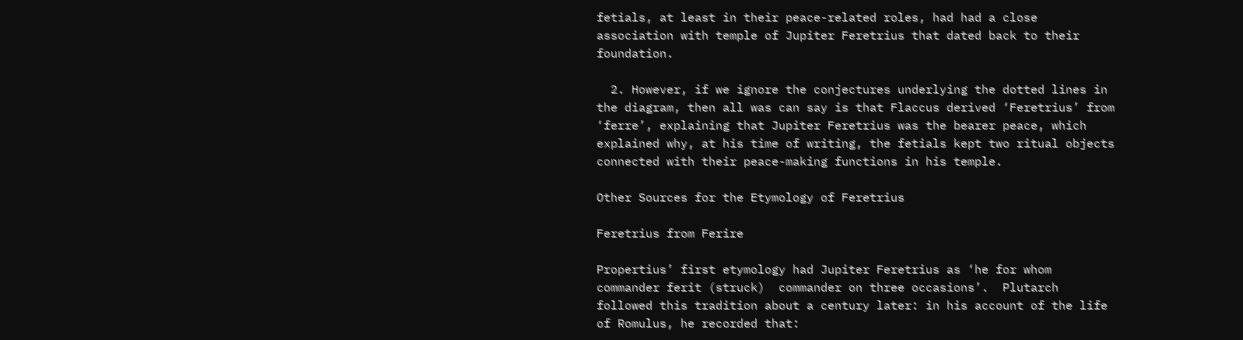fetials, at least in their peace-related roles, had had a close association with temple of Jupiter Feretrius that dated back to their foundation.

  2. However, if we ignore the conjectures underlying the dotted lines in the diagram, then all was can say is that Flaccus derived ‘Feretrius’ from ‘ferre’, explaining that Jupiter Feretrius was the bearer peace, which explained why, at his time of writing, the fetials kept two ritual objects connected with their peace-making functions in his temple.

Other Sources for the Etymology of Feretrius

Feretrius from Ferire

Propertius’ first etymology had Jupiter Feretrius as ‘he for whom commander ferit (struck)  commander on three occasions’.  Plutarch followed this tradition about a century later: in his account of the life of Romulus, he recorded that: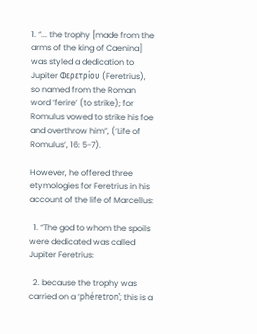1. “... the trophy [made from the arms of the king of Caenina] was styled a dedication to Jupiter Φερετρίου (Feretrius), so named from the Roman word ‘ferire’ (to strike); for Romulus vowed to strike his foe and overthrow him”, (‘Life of Romulus’, 16: 5-7).

However, he offered three etymologies for Feretrius in his account of the life of Marcellus:

  1. “The god to whom the spoils were dedicated was called Jupiter Feretrius:

  2. because the trophy was carried on a ‘phéretron’; this is a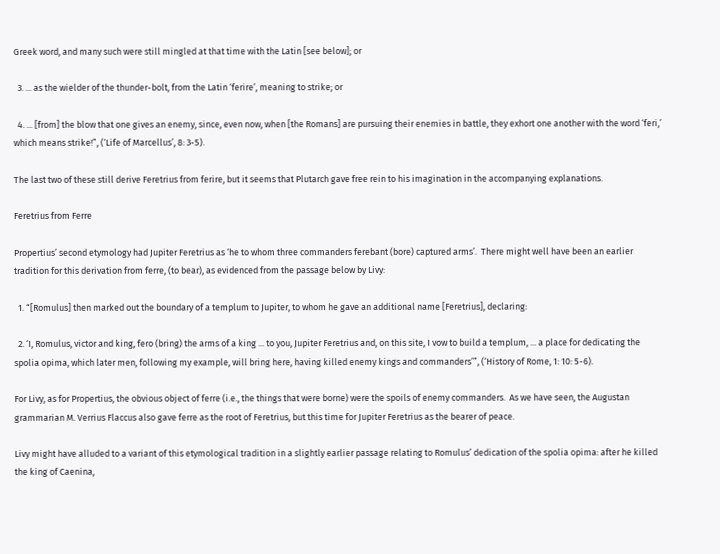Greek word, and many such were still mingled at that time with the Latin [see below]; or

  3. ... as the wielder of the thunder-bolt, from the Latin ‘ferire’, meaning to strike; or

  4. ... [from] the blow that one gives an enemy, since, even now, when [the Romans] are pursuing their enemies in battle, they exhort one another with the word ‘feri,’ which means strike!”, (‘Life of Marcellus’, 8: 3-5).

The last two of these still derive Feretrius from ferire, but it seems that Plutarch gave free rein to his imagination in the accompanying explanations.

Feretrius from Ferre

Propertius’ second etymology had Jupiter Feretrius as ‘he to whom three commanders ferebant (bore) captured arms’.  There might well have been an earlier tradition for this derivation from ferre, (to bear), as evidenced from the passage below by Livy:

  1. “[Romulus] then marked out the boundary of a templum to Jupiter, to whom he gave an additional name [Feretrius], declaring:

  2. ‘I, Romulus, victor and king, fero (bring) the arms of a king ... to you, Jupiter Feretrius and, on this site, I vow to build a templum, ... a place for dedicating the spolia opima, which later men, following my example, will bring here, having killed enemy kings and commanders’”, (‘History of Rome, 1: 10: 5-6).

For Livy, as for Propertius, the obvious object of ferre (i.e., the things that were borne) were the spoils of enemy commanders.  As we have seen, the Augustan grammarian M. Verrius Flaccus also gave ferre as the root of Feretrius, but this time for Jupiter Feretrius as the bearer of peace.

Livy might have alluded to a variant of this etymological tradition in a slightly earlier passage relating to Romulus’ dedication of the spolia opima: after he killed the king of Caenina,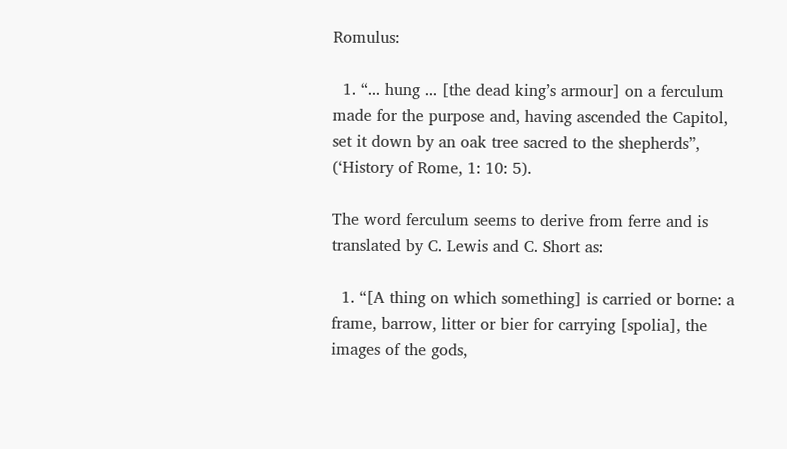Romulus:

  1. “... hung ... [the dead king’s armour] on a ferculum made for the purpose and, having ascended the Capitol, set it down by an oak tree sacred to the shepherds”, (‘History of Rome, 1: 10: 5).

The word ferculum seems to derive from ferre and is translated by C. Lewis and C. Short as:

  1. “[A thing on which something] is carried or borne: a frame, barrow, litter or bier for carrying [spolia], the images of the gods,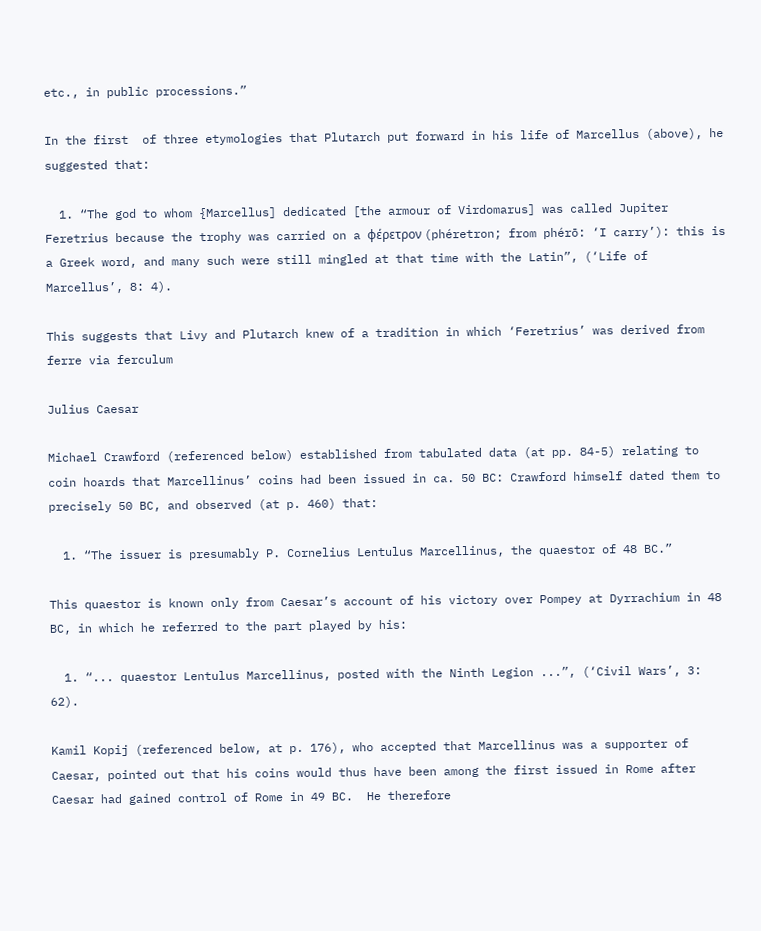etc., in public processions.”

In the first  of three etymologies that Plutarch put forward in his life of Marcellus (above), he suggested that:

  1. “The god to whom {Marcellus] dedicated [the armour of Virdomarus] was called Jupiter Feretrius because the trophy was carried on a φέρετρον (phéretron; from phérō: ‘I carry’): this is a Greek word, and many such were still mingled at that time with the Latin”, (‘Life of Marcellus’, 8: 4).

This suggests that Livy and Plutarch knew of a tradition in which ‘Feretrius’ was derived from ferre via ferculum

Julius Caesar

Michael Crawford (referenced below) established from tabulated data (at pp. 84-5) relating to coin hoards that Marcellinus’ coins had been issued in ca. 50 BC: Crawford himself dated them to precisely 50 BC, and observed (at p. 460) that:

  1. “The issuer is presumably P. Cornelius Lentulus Marcellinus, the quaestor of 48 BC.”

This quaestor is known only from Caesar’s account of his victory over Pompey at Dyrrachium in 48 BC, in which he referred to the part played by his:

  1. “... quaestor Lentulus Marcellinus, posted with the Ninth Legion ...”, (‘Civil Wars’, 3: 62).

Kamil Kopij (referenced below, at p. 176), who accepted that Marcellinus was a supporter of Caesar, pointed out that his coins would thus have been among the first issued in Rome after Caesar had gained control of Rome in 49 BC.  He therefore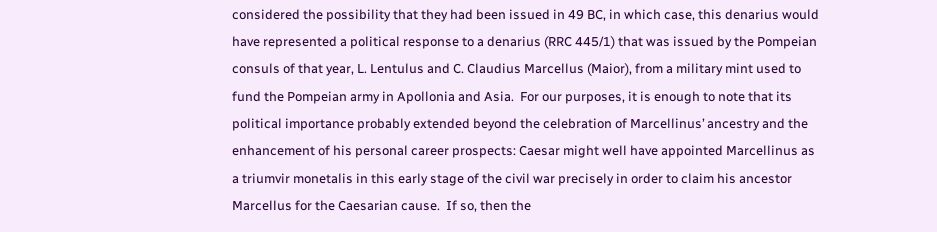considered the possibility that they had been issued in 49 BC, in which case, this denarius would have represented a political response to a denarius (RRC 445/1) that was issued by the Pompeian consuls of that year, L. Lentulus and C. Claudius Marcellus (Maior), from a military mint used to fund the Pompeian army in Apollonia and Asia.  For our purposes, it is enough to note that its political importance probably extended beyond the celebration of Marcellinus’ ancestry and the enhancement of his personal career prospects: Caesar might well have appointed Marcellinus as a triumvir monetalis in this early stage of the civil war precisely in order to claim his ancestor Marcellus for the Caesarian cause.  If so, then the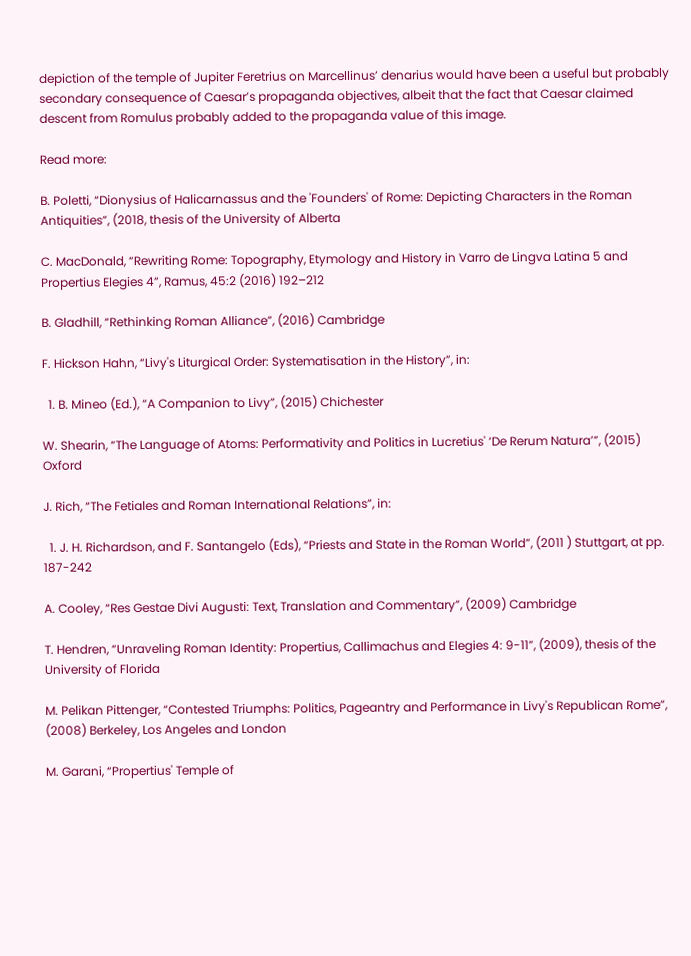depiction of the temple of Jupiter Feretrius on Marcellinus’ denarius would have been a useful but probably secondary consequence of Caesar’s propaganda objectives, albeit that the fact that Caesar claimed descent from Romulus probably added to the propaganda value of this image.

Read more:

B. Poletti, “Dionysius of Halicarnassus and the 'Founders' of Rome: Depicting Characters in the Roman Antiquities”, (2018, thesis of the University of Alberta

C. MacDonald, “Rewriting Rome: Topography, Etymology and History in Varro de Lingva Latina 5 and Propertius Elegies 4”, Ramus, 45:2 (2016) 192–212

B. Gladhill, “Rethinking Roman Alliance”, (2016) Cambridge

F. Hickson Hahn, “Livy's Liturgical Order: Systematisation in the History”, in:

  1. B. Mineo (Ed.), “A Companion to Livy”, (2015) Chichester

W. Shearin, “The Language of Atoms: Performativity and Politics in Lucretius' ‘De Rerum Natura’”, (2015) Oxford

J. Rich, “The Fetiales and Roman International Relations”, in:

  1. J. H. Richardson, and F. Santangelo (Eds), “Priests and State in the Roman World”, (2011 ) Stuttgart, at pp. 187-242

A. Cooley, “Res Gestae Divi Augusti: Text, Translation and Commentary”, (2009) Cambridge

T. Hendren, “Unraveling Roman Identity: Propertius, Callimachus and Elegies 4: 9-11”, (2009), thesis of the University of Florida

M. Pelikan Pittenger, “Contested Triumphs: Politics, Pageantry and Performance in Livy's Republican Rome”, (2008) Berkeley, Los Angeles and London

M. Garani, “Propertius' Temple of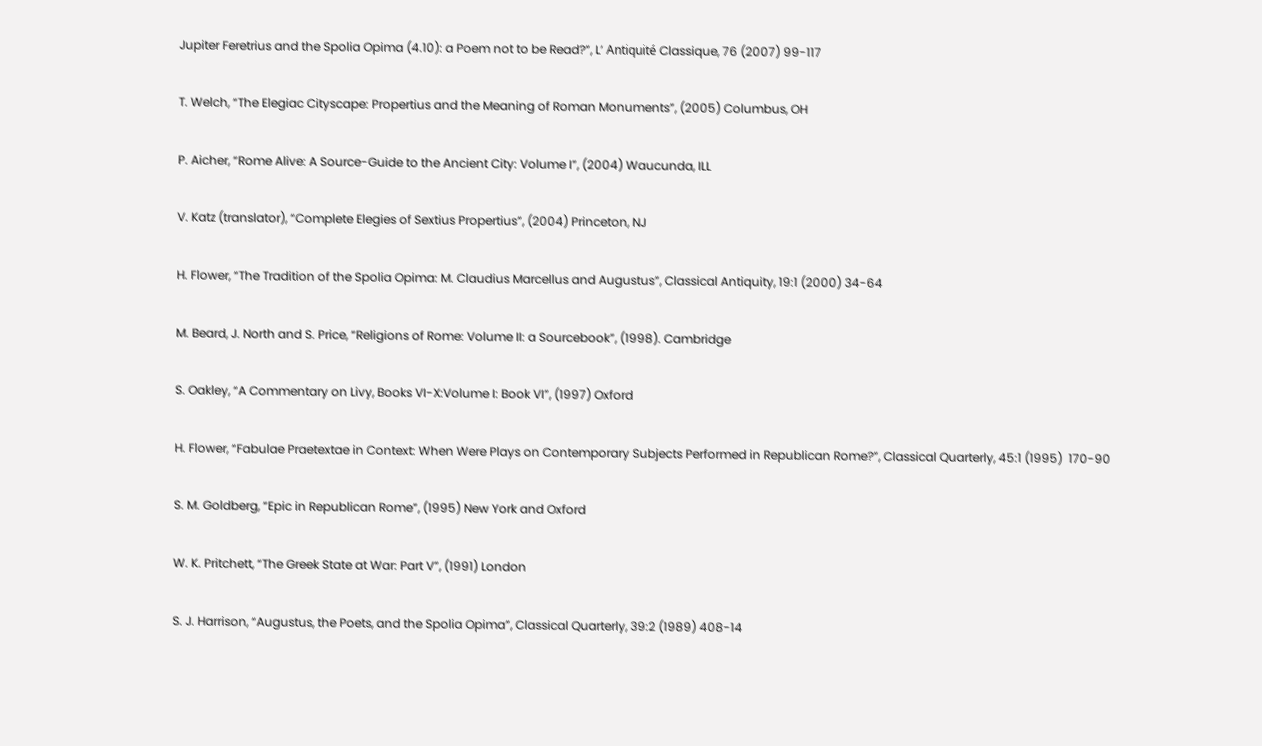Jupiter Feretrius and the Spolia Opima (4.10): a Poem not to be Read?”, L’ Antiquité Classique, 76 (2007) 99-117

T. Welch, “The Elegiac Cityscape: Propertius and the Meaning of Roman Monuments”, (2005) Columbus, OH

P. Aicher, “Rome Alive: A Source-Guide to the Ancient City: Volume I”, (2004) Waucunda, ILL

V. Katz (translator), “Complete Elegies of Sextius Propertius”, (2004) Princeton, NJ

H. Flower, “The Tradition of the Spolia Opima: M. Claudius Marcellus and Augustus”, Classical Antiquity, 19:1 (2000) 34-64

M. Beard, J. North and S. Price, “Religions of Rome: Volume II: a Sourcebook”, (1998). Cambridge

S. Oakley, “A Commentary on Livy, Books VI-X:Volume I: Book VI”, (1997) Oxford

H. Flower, “Fabulae Praetextae in Context: When Were Plays on Contemporary Subjects Performed in Republican Rome?”, Classical Quarterly, 45:1 (1995)  170-90

S. M. Goldberg, “Epic in Republican Rome”, (1995) New York and Oxford

W. K. Pritchett, “The Greek State at War: Part V”, (1991) London

S. J. Harrison, “Augustus, the Poets, and the Spolia Opima”, Classical Quarterly, 39:2 (1989) 408-14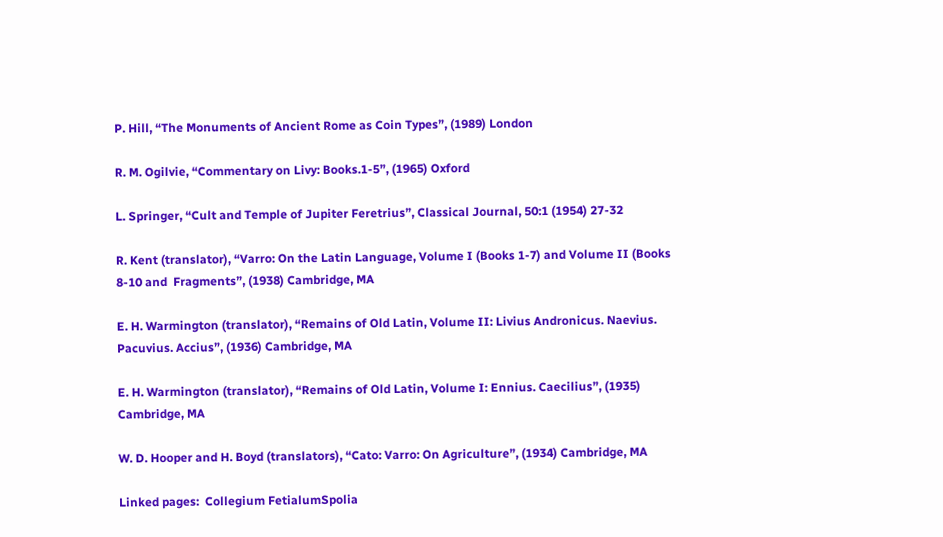P. Hill, “The Monuments of Ancient Rome as Coin Types”, (1989) London

R. M. Ogilvie, “Commentary on Livy: Books.1-5”, (1965) Oxford

L. Springer, “Cult and Temple of Jupiter Feretrius”, Classical Journal, 50:1 (1954) 27-32

R. Kent (translator), “Varro: On the Latin Language, Volume I (Books 1-7) and Volume II (Books 8-10 and  Fragments”, (1938) Cambridge, MA

E. H. Warmington (translator), “Remains of Old Latin, Volume II: Livius Andronicus. Naevius. Pacuvius. Accius”, (1936) Cambridge, MA

E. H. Warmington (translator), “Remains of Old Latin, Volume I: Ennius. Caecilius”, (1935) Cambridge, MA

W. D. Hooper and H. Boyd (translators), “Cato: Varro: On Agriculture”, (1934) Cambridge, MA

Linked pages:  Collegium FetialumSpolia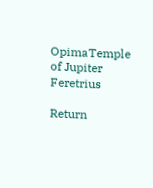OpimaTemple of Jupiter Feretrius

Return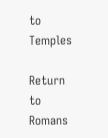to Temples

Return to Romans